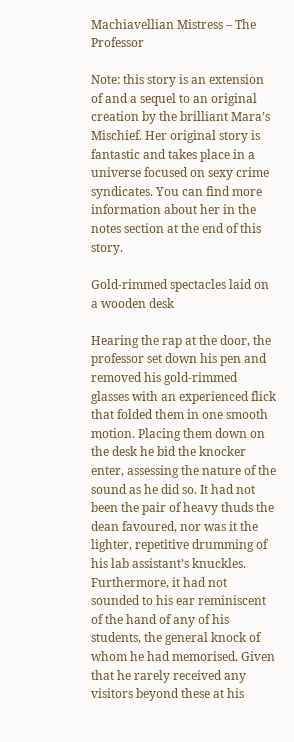Machiavellian Mistress – The Professor

Note: this story is an extension of and a sequel to an original creation by the brilliant Mara’s Mischief. Her original story is fantastic and takes place in a universe focused on sexy crime syndicates. You can find more information about her in the notes section at the end of this story.

Gold-rimmed spectacles laid on a wooden desk

Hearing the rap at the door, the professor set down his pen and removed his gold-rimmed glasses with an experienced flick that folded them in one smooth motion. Placing them down on the desk he bid the knocker enter, assessing the nature of the sound as he did so. It had not been the pair of heavy thuds the dean favoured, nor was it the lighter, repetitive drumming of his lab assistant’s knuckles. Furthermore, it had not sounded to his ear reminiscent of the hand of any of his students, the general knock of whom he had memorised. Given that he rarely received any visitors beyond these at his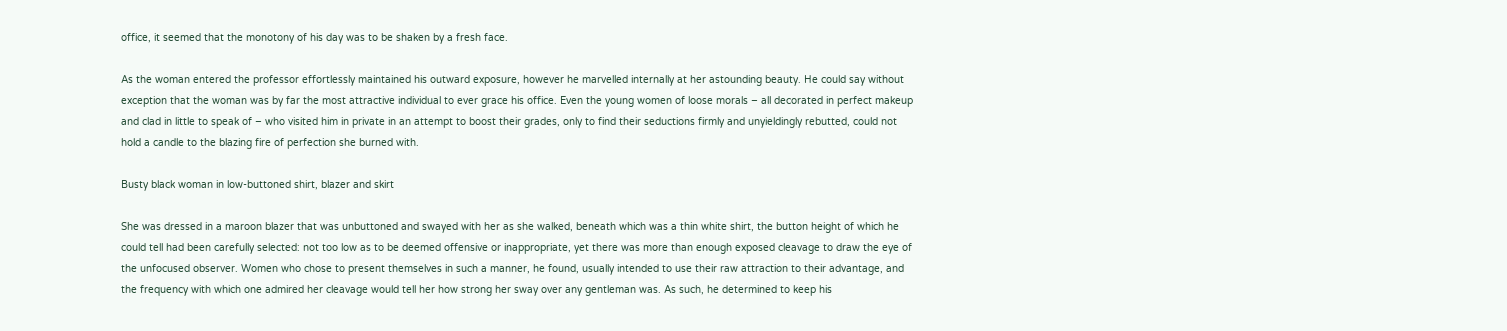office, it seemed that the monotony of his day was to be shaken by a fresh face.

As the woman entered the professor effortlessly maintained his outward exposure, however he marvelled internally at her astounding beauty. He could say without exception that the woman was by far the most attractive individual to ever grace his office. Even the young women of loose morals – all decorated in perfect makeup and clad in little to speak of – who visited him in private in an attempt to boost their grades, only to find their seductions firmly and unyieldingly rebutted, could not hold a candle to the blazing fire of perfection she burned with.

Busty black woman in low-buttoned shirt, blazer and skirt

She was dressed in a maroon blazer that was unbuttoned and swayed with her as she walked, beneath which was a thin white shirt, the button height of which he could tell had been carefully selected: not too low as to be deemed offensive or inappropriate, yet there was more than enough exposed cleavage to draw the eye of the unfocused observer. Women who chose to present themselves in such a manner, he found, usually intended to use their raw attraction to their advantage, and the frequency with which one admired her cleavage would tell her how strong her sway over any gentleman was. As such, he determined to keep his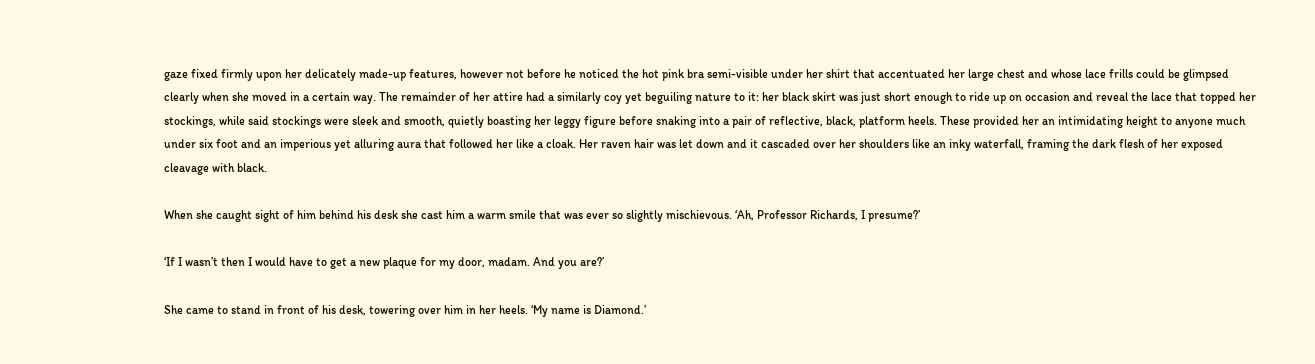gaze fixed firmly upon her delicately made-up features, however not before he noticed the hot pink bra semi-visible under her shirt that accentuated her large chest and whose lace frills could be glimpsed clearly when she moved in a certain way. The remainder of her attire had a similarly coy yet beguiling nature to it: her black skirt was just short enough to ride up on occasion and reveal the lace that topped her stockings, while said stockings were sleek and smooth, quietly boasting her leggy figure before snaking into a pair of reflective, black, platform heels. These provided her an intimidating height to anyone much under six foot and an imperious yet alluring aura that followed her like a cloak. Her raven hair was let down and it cascaded over her shoulders like an inky waterfall, framing the dark flesh of her exposed cleavage with black.

When she caught sight of him behind his desk she cast him a warm smile that was ever so slightly mischievous. ‘Ah, Professor Richards, I presume?’

‘If I wasn’t then I would have to get a new plaque for my door, madam. And you are?’

She came to stand in front of his desk, towering over him in her heels. ‘My name is Diamond.’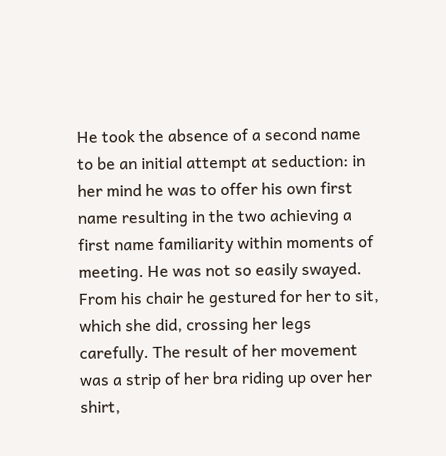He took the absence of a second name to be an initial attempt at seduction: in her mind he was to offer his own first name resulting in the two achieving a first name familiarity within moments of meeting. He was not so easily swayed. From his chair he gestured for her to sit, which she did, crossing her legs carefully. The result of her movement was a strip of her bra riding up over her shirt,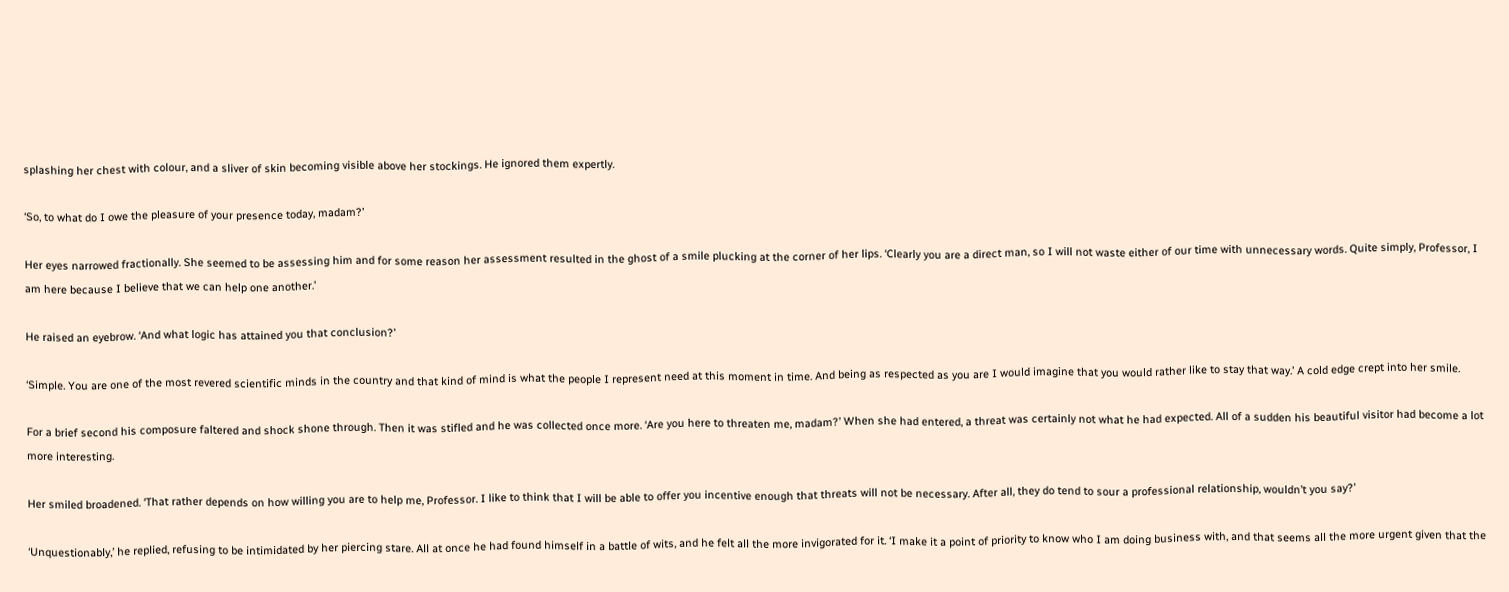splashing her chest with colour, and a sliver of skin becoming visible above her stockings. He ignored them expertly.

‘So, to what do I owe the pleasure of your presence today, madam?’

Her eyes narrowed fractionally. She seemed to be assessing him and for some reason her assessment resulted in the ghost of a smile plucking at the corner of her lips. ‘Clearly you are a direct man, so I will not waste either of our time with unnecessary words. Quite simply, Professor, I am here because I believe that we can help one another.’

He raised an eyebrow. ‘And what logic has attained you that conclusion?’

‘Simple. You are one of the most revered scientific minds in the country and that kind of mind is what the people I represent need at this moment in time. And being as respected as you are I would imagine that you would rather like to stay that way.’ A cold edge crept into her smile.

For a brief second his composure faltered and shock shone through. Then it was stifled and he was collected once more. ‘Are you here to threaten me, madam?’ When she had entered, a threat was certainly not what he had expected. All of a sudden his beautiful visitor had become a lot more interesting.

Her smiled broadened. ‘That rather depends on how willing you are to help me, Professor. I like to think that I will be able to offer you incentive enough that threats will not be necessary. After all, they do tend to sour a professional relationship, wouldn’t you say?’

‘Unquestionably,’ he replied, refusing to be intimidated by her piercing stare. All at once he had found himself in a battle of wits, and he felt all the more invigorated for it. ‘I make it a point of priority to know who I am doing business with, and that seems all the more urgent given that the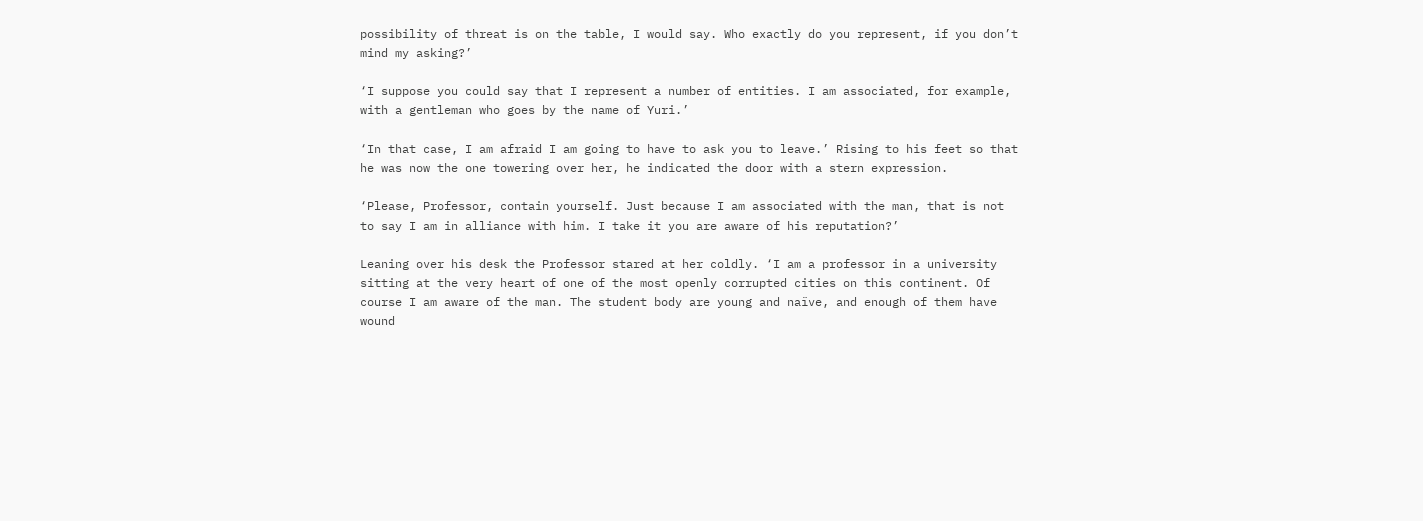possibility of threat is on the table, I would say. Who exactly do you represent, if you don’t mind my asking?’

‘I suppose you could say that I represent a number of entities. I am associated, for example, with a gentleman who goes by the name of Yuri.’

‘In that case, I am afraid I am going to have to ask you to leave.’ Rising to his feet so that he was now the one towering over her, he indicated the door with a stern expression.

‘Please, Professor, contain yourself. Just because I am associated with the man, that is not to say I am in alliance with him. I take it you are aware of his reputation?’

Leaning over his desk the Professor stared at her coldly. ‘I am a professor in a university sitting at the very heart of one of the most openly corrupted cities on this continent. Of course I am aware of the man. The student body are young and naïve, and enough of them have wound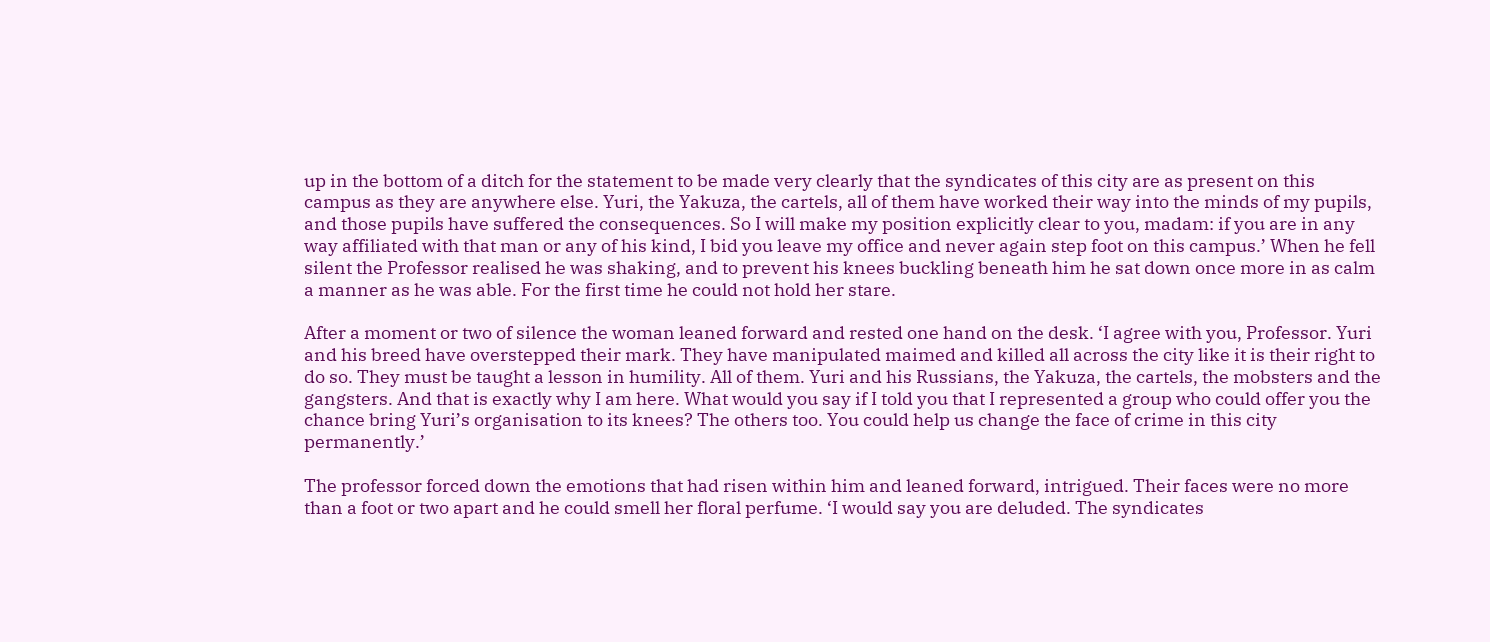up in the bottom of a ditch for the statement to be made very clearly that the syndicates of this city are as present on this campus as they are anywhere else. Yuri, the Yakuza, the cartels, all of them have worked their way into the minds of my pupils, and those pupils have suffered the consequences. So I will make my position explicitly clear to you, madam: if you are in any way affiliated with that man or any of his kind, I bid you leave my office and never again step foot on this campus.’ When he fell silent the Professor realised he was shaking, and to prevent his knees buckling beneath him he sat down once more in as calm a manner as he was able. For the first time he could not hold her stare.

After a moment or two of silence the woman leaned forward and rested one hand on the desk. ‘I agree with you, Professor. Yuri and his breed have overstepped their mark. They have manipulated maimed and killed all across the city like it is their right to do so. They must be taught a lesson in humility. All of them. Yuri and his Russians, the Yakuza, the cartels, the mobsters and the gangsters. And that is exactly why I am here. What would you say if I told you that I represented a group who could offer you the chance bring Yuri’s organisation to its knees? The others too. You could help us change the face of crime in this city permanently.’

The professor forced down the emotions that had risen within him and leaned forward, intrigued. Their faces were no more than a foot or two apart and he could smell her floral perfume. ‘I would say you are deluded. The syndicates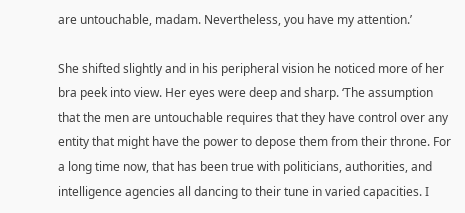are untouchable, madam. Nevertheless, you have my attention.’

She shifted slightly and in his peripheral vision he noticed more of her bra peek into view. Her eyes were deep and sharp. ‘The assumption that the men are untouchable requires that they have control over any entity that might have the power to depose them from their throne. For a long time now, that has been true with politicians, authorities, and intelligence agencies all dancing to their tune in varied capacities. I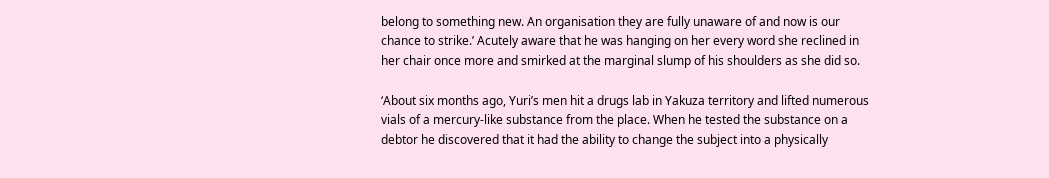belong to something new. An organisation they are fully unaware of and now is our chance to strike.’ Acutely aware that he was hanging on her every word she reclined in her chair once more and smirked at the marginal slump of his shoulders as she did so.

‘About six months ago, Yuri’s men hit a drugs lab in Yakuza territory and lifted numerous vials of a mercury-like substance from the place. When he tested the substance on a debtor he discovered that it had the ability to change the subject into a physically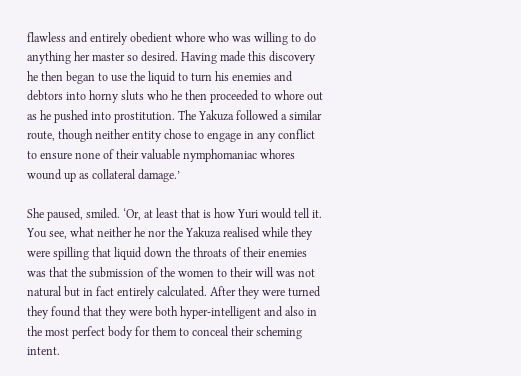flawless and entirely obedient whore who was willing to do anything her master so desired. Having made this discovery he then began to use the liquid to turn his enemies and debtors into horny sluts who he then proceeded to whore out as he pushed into prostitution. The Yakuza followed a similar route, though neither entity chose to engage in any conflict to ensure none of their valuable nymphomaniac whores wound up as collateral damage.’

She paused, smiled. ‘Or, at least that is how Yuri would tell it. You see, what neither he nor the Yakuza realised while they were spilling that liquid down the throats of their enemies was that the submission of the women to their will was not natural but in fact entirely calculated. After they were turned they found that they were both hyper-intelligent and also in the most perfect body for them to conceal their scheming intent.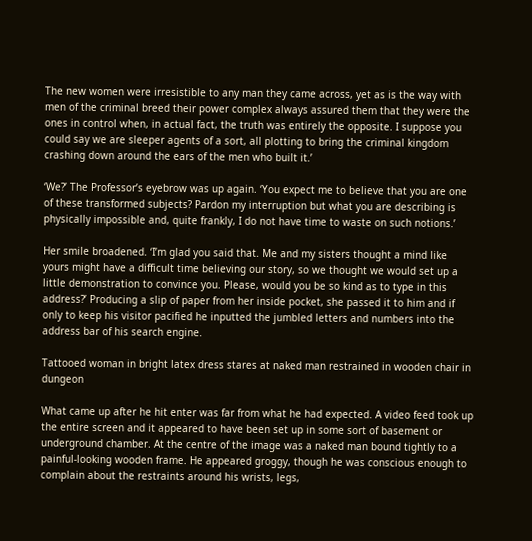The new women were irresistible to any man they came across, yet as is the way with men of the criminal breed their power complex always assured them that they were the ones in control when, in actual fact, the truth was entirely the opposite. I suppose you could say we are sleeper agents of a sort, all plotting to bring the criminal kingdom crashing down around the ears of the men who built it.’

‘We?’ The Professor’s eyebrow was up again. ‘You expect me to believe that you are one of these transformed subjects? Pardon my interruption but what you are describing is physically impossible and, quite frankly, I do not have time to waste on such notions.’

Her smile broadened. ‘I’m glad you said that. Me and my sisters thought a mind like yours might have a difficult time believing our story, so we thought we would set up a little demonstration to convince you. Please, would you be so kind as to type in this address?’ Producing a slip of paper from her inside pocket, she passed it to him and if only to keep his visitor pacified he inputted the jumbled letters and numbers into the address bar of his search engine.

Tattooed woman in bright latex dress stares at naked man restrained in wooden chair in dungeon

What came up after he hit enter was far from what he had expected. A video feed took up the entire screen and it appeared to have been set up in some sort of basement or underground chamber. At the centre of the image was a naked man bound tightly to a painful-looking wooden frame. He appeared groggy, though he was conscious enough to complain about the restraints around his wrists, legs,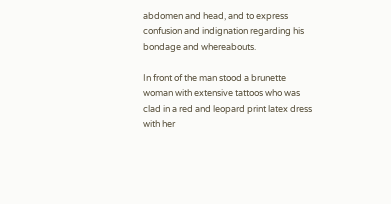abdomen and head, and to express confusion and indignation regarding his bondage and whereabouts.

In front of the man stood a brunette woman with extensive tattoos who was clad in a red and leopard print latex dress with her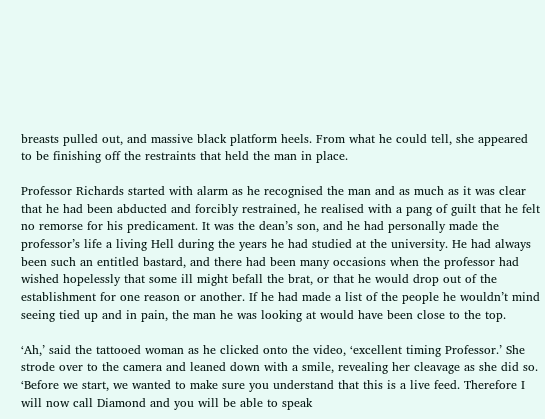breasts pulled out, and massive black platform heels. From what he could tell, she appeared to be finishing off the restraints that held the man in place.

Professor Richards started with alarm as he recognised the man and as much as it was clear that he had been abducted and forcibly restrained, he realised with a pang of guilt that he felt no remorse for his predicament. It was the dean’s son, and he had personally made the professor’s life a living Hell during the years he had studied at the university. He had always been such an entitled bastard, and there had been many occasions when the professor had wished hopelessly that some ill might befall the brat, or that he would drop out of the establishment for one reason or another. If he had made a list of the people he wouldn’t mind seeing tied up and in pain, the man he was looking at would have been close to the top.

‘Ah,’ said the tattooed woman as he clicked onto the video, ‘excellent timing Professor.’ She strode over to the camera and leaned down with a smile, revealing her cleavage as she did so. ‘Before we start, we wanted to make sure you understand that this is a live feed. Therefore I will now call Diamond and you will be able to speak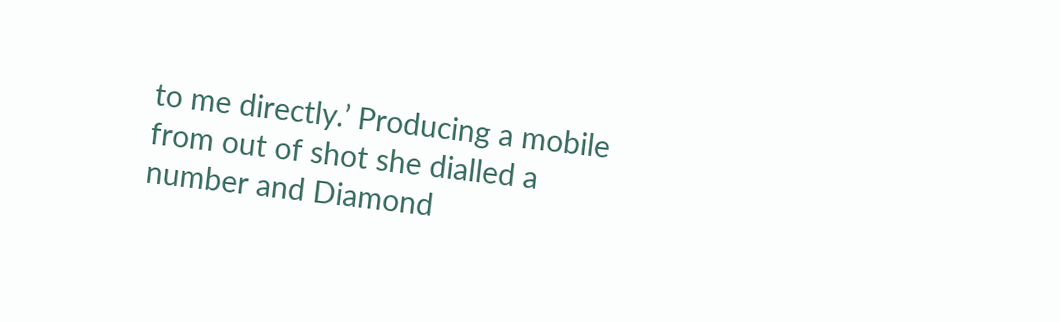to me directly.’ Producing a mobile from out of shot she dialled a number and Diamond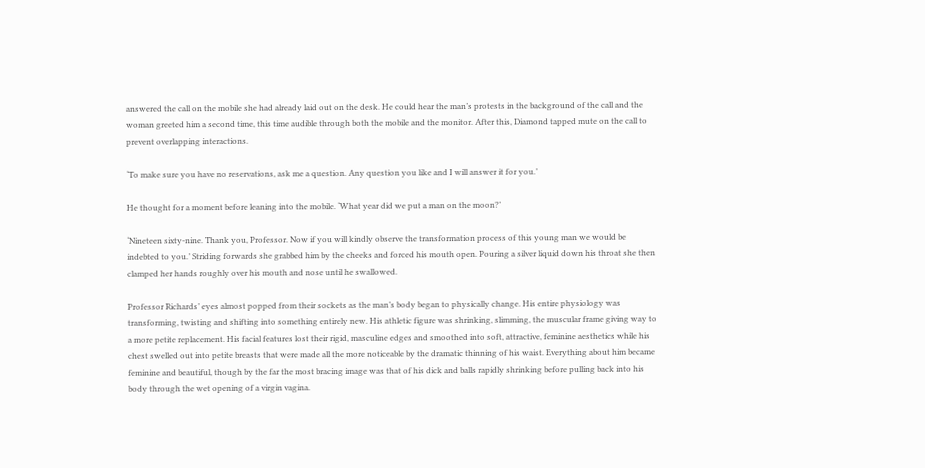answered the call on the mobile she had already laid out on the desk. He could hear the man’s protests in the background of the call and the woman greeted him a second time, this time audible through both the mobile and the monitor. After this, Diamond tapped mute on the call to prevent overlapping interactions.

‘To make sure you have no reservations, ask me a question. Any question you like and I will answer it for you.’

He thought for a moment before leaning into the mobile. ‘What year did we put a man on the moon?’

‘Nineteen sixty-nine. Thank you, Professor. Now if you will kindly observe the transformation process of this young man we would be indebted to you.’ Striding forwards she grabbed him by the cheeks and forced his mouth open. Pouring a silver liquid down his throat she then clamped her hands roughly over his mouth and nose until he swallowed.

Professor Richards’ eyes almost popped from their sockets as the man’s body began to physically change. His entire physiology was transforming, twisting and shifting into something entirely new. His athletic figure was shrinking, slimming, the muscular frame giving way to a more petite replacement. His facial features lost their rigid, masculine edges and smoothed into soft, attractive, feminine aesthetics while his chest swelled out into petite breasts that were made all the more noticeable by the dramatic thinning of his waist. Everything about him became feminine and beautiful, though by the far the most bracing image was that of his dick and balls rapidly shrinking before pulling back into his body through the wet opening of a virgin vagina.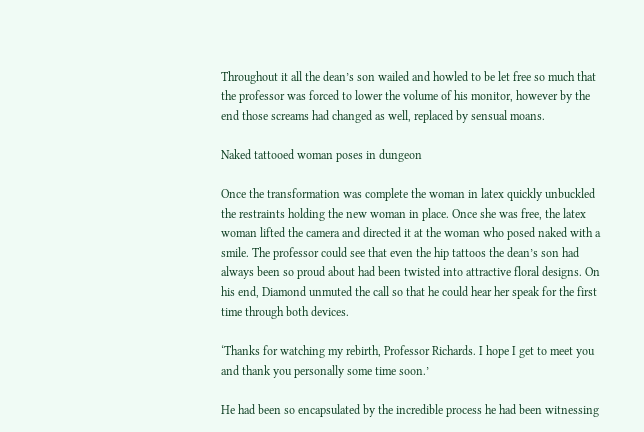Throughout it all the dean’s son wailed and howled to be let free so much that the professor was forced to lower the volume of his monitor, however by the end those screams had changed as well, replaced by sensual moans.

Naked tattooed woman poses in dungeon

Once the transformation was complete the woman in latex quickly unbuckled the restraints holding the new woman in place. Once she was free, the latex woman lifted the camera and directed it at the woman who posed naked with a smile. The professor could see that even the hip tattoos the dean’s son had always been so proud about had been twisted into attractive floral designs. On his end, Diamond unmuted the call so that he could hear her speak for the first time through both devices.

‘Thanks for watching my rebirth, Professor Richards. I hope I get to meet you and thank you personally some time soon.’

He had been so encapsulated by the incredible process he had been witnessing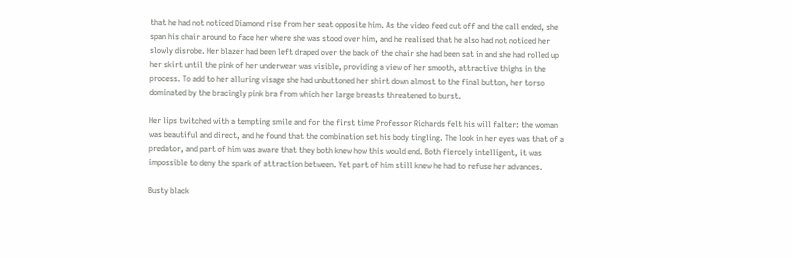that he had not noticed Diamond rise from her seat opposite him. As the video feed cut off and the call ended, she span his chair around to face her where she was stood over him, and he realised that he also had not noticed her slowly disrobe. Her blazer had been left draped over the back of the chair she had been sat in and she had rolled up her skirt until the pink of her underwear was visible, providing a view of her smooth, attractive thighs in the process. To add to her alluring visage she had unbuttoned her shirt down almost to the final button, her torso dominated by the bracingly pink bra from which her large breasts threatened to burst.

Her lips twitched with a tempting smile and for the first time Professor Richards felt his will falter: the woman was beautiful and direct, and he found that the combination set his body tingling. The look in her eyes was that of a predator, and part of him was aware that they both knew how this would end. Both fiercely intelligent, it was impossible to deny the spark of attraction between. Yet part of him still knew he had to refuse her advances.

Busty black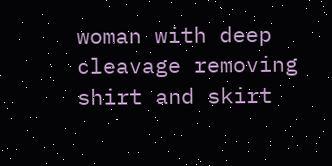woman with deep cleavage removing shirt and skirt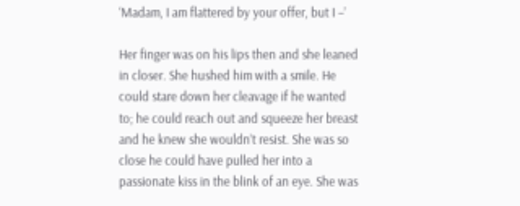‘Madam, I am flattered by your offer, but I –’

Her finger was on his lips then and she leaned in closer. She hushed him with a smile. He could stare down her cleavage if he wanted to; he could reach out and squeeze her breast and he knew she wouldn’t resist. She was so close he could have pulled her into a passionate kiss in the blink of an eye. She was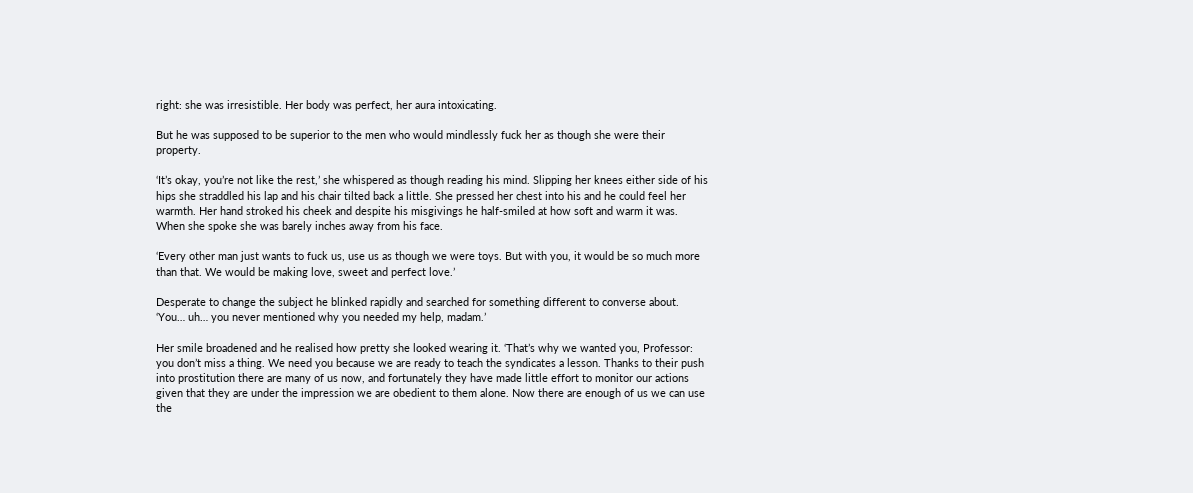right: she was irresistible. Her body was perfect, her aura intoxicating.

But he was supposed to be superior to the men who would mindlessly fuck her as though she were their property.

‘It’s okay, you’re not like the rest,’ she whispered as though reading his mind. Slipping her knees either side of his hips she straddled his lap and his chair tilted back a little. She pressed her chest into his and he could feel her warmth. Her hand stroked his cheek and despite his misgivings he half-smiled at how soft and warm it was. When she spoke she was barely inches away from his face.

‘Every other man just wants to fuck us, use us as though we were toys. But with you, it would be so much more than that. We would be making love, sweet and perfect love.’

Desperate to change the subject he blinked rapidly and searched for something different to converse about. ‘You… uh… you never mentioned why you needed my help, madam.’

Her smile broadened and he realised how pretty she looked wearing it. ‘That’s why we wanted you, Professor: you don’t miss a thing. We need you because we are ready to teach the syndicates a lesson. Thanks to their push into prostitution there are many of us now, and fortunately they have made little effort to monitor our actions given that they are under the impression we are obedient to them alone. Now there are enough of us we can use the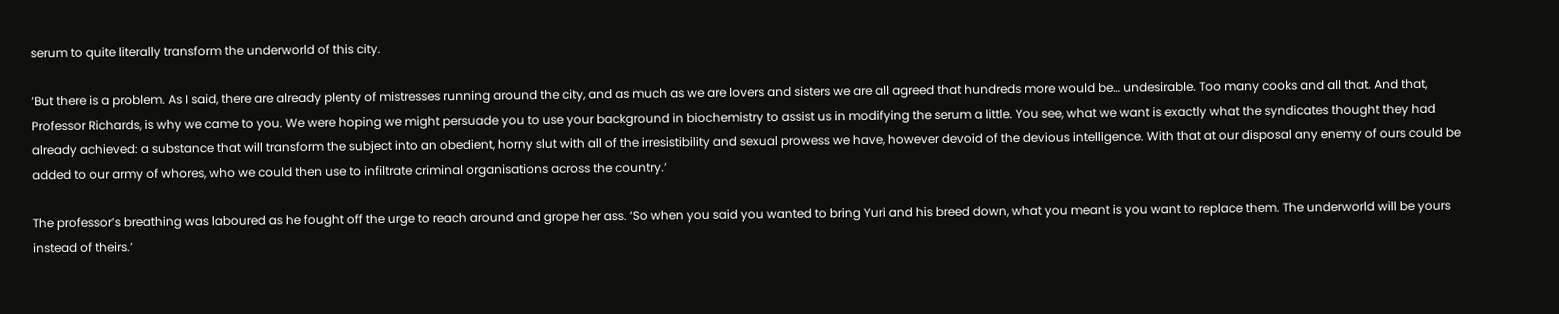serum to quite literally transform the underworld of this city.

‘But there is a problem. As I said, there are already plenty of mistresses running around the city, and as much as we are lovers and sisters we are all agreed that hundreds more would be… undesirable. Too many cooks and all that. And that, Professor Richards, is why we came to you. We were hoping we might persuade you to use your background in biochemistry to assist us in modifying the serum a little. You see, what we want is exactly what the syndicates thought they had already achieved: a substance that will transform the subject into an obedient, horny slut with all of the irresistibility and sexual prowess we have, however devoid of the devious intelligence. With that at our disposal any enemy of ours could be added to our army of whores, who we could then use to infiltrate criminal organisations across the country.’

The professor’s breathing was laboured as he fought off the urge to reach around and grope her ass. ‘So when you said you wanted to bring Yuri and his breed down, what you meant is you want to replace them. The underworld will be yours instead of theirs.’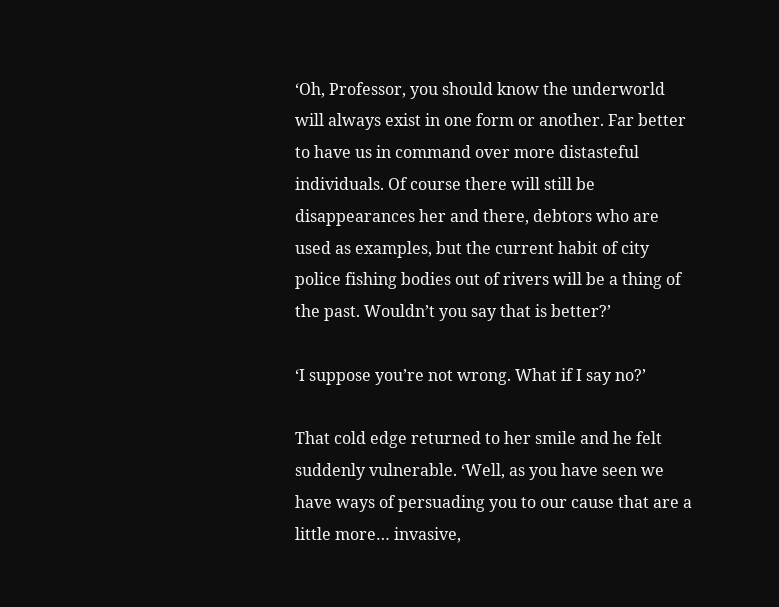‘Oh, Professor, you should know the underworld will always exist in one form or another. Far better to have us in command over more distasteful individuals. Of course there will still be disappearances her and there, debtors who are used as examples, but the current habit of city police fishing bodies out of rivers will be a thing of the past. Wouldn’t you say that is better?’

‘I suppose you’re not wrong. What if I say no?’

That cold edge returned to her smile and he felt suddenly vulnerable. ‘Well, as you have seen we have ways of persuading you to our cause that are a little more… invasive,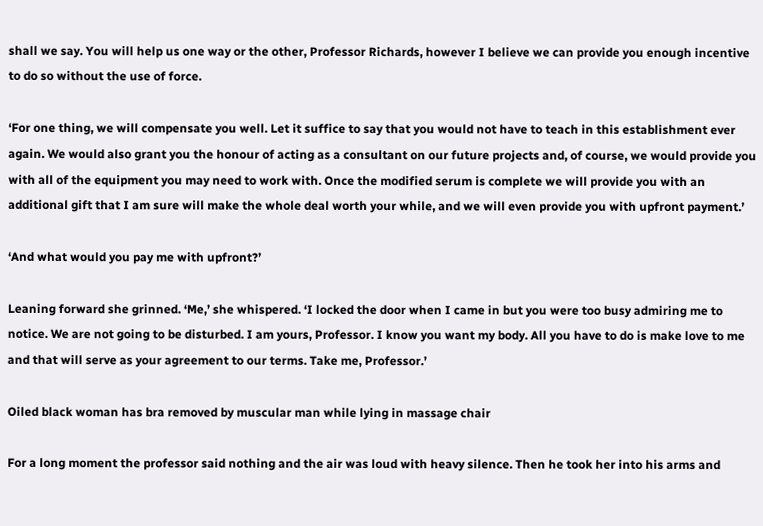shall we say. You will help us one way or the other, Professor Richards, however I believe we can provide you enough incentive to do so without the use of force.

‘For one thing, we will compensate you well. Let it suffice to say that you would not have to teach in this establishment ever again. We would also grant you the honour of acting as a consultant on our future projects and, of course, we would provide you with all of the equipment you may need to work with. Once the modified serum is complete we will provide you with an additional gift that I am sure will make the whole deal worth your while, and we will even provide you with upfront payment.’

‘And what would you pay me with upfront?’

Leaning forward she grinned. ‘Me,’ she whispered. ‘I locked the door when I came in but you were too busy admiring me to notice. We are not going to be disturbed. I am yours, Professor. I know you want my body. All you have to do is make love to me and that will serve as your agreement to our terms. Take me, Professor.’

Oiled black woman has bra removed by muscular man while lying in massage chair

For a long moment the professor said nothing and the air was loud with heavy silence. Then he took her into his arms and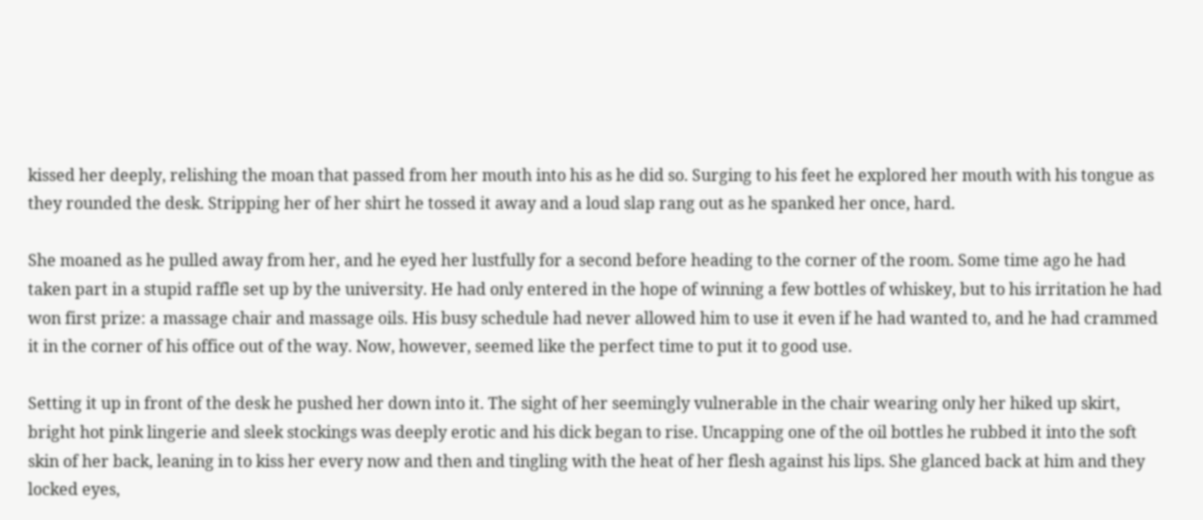kissed her deeply, relishing the moan that passed from her mouth into his as he did so. Surging to his feet he explored her mouth with his tongue as they rounded the desk. Stripping her of her shirt he tossed it away and a loud slap rang out as he spanked her once, hard.

She moaned as he pulled away from her, and he eyed her lustfully for a second before heading to the corner of the room. Some time ago he had taken part in a stupid raffle set up by the university. He had only entered in the hope of winning a few bottles of whiskey, but to his irritation he had won first prize: a massage chair and massage oils. His busy schedule had never allowed him to use it even if he had wanted to, and he had crammed it in the corner of his office out of the way. Now, however, seemed like the perfect time to put it to good use.

Setting it up in front of the desk he pushed her down into it. The sight of her seemingly vulnerable in the chair wearing only her hiked up skirt, bright hot pink lingerie and sleek stockings was deeply erotic and his dick began to rise. Uncapping one of the oil bottles he rubbed it into the soft skin of her back, leaning in to kiss her every now and then and tingling with the heat of her flesh against his lips. She glanced back at him and they locked eyes,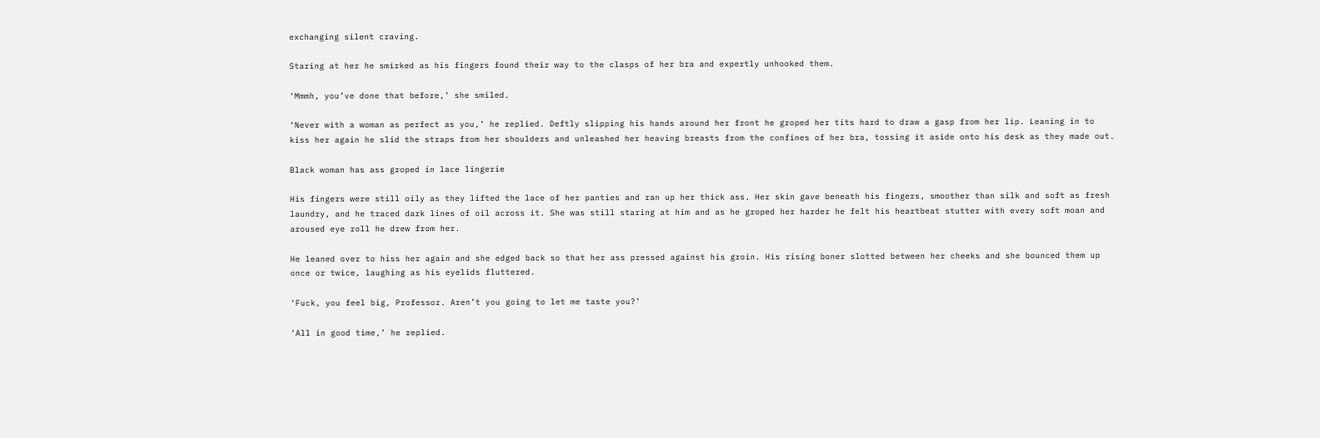exchanging silent craving.

Staring at her he smirked as his fingers found their way to the clasps of her bra and expertly unhooked them.

‘Mmmh, you’ve done that before,’ she smiled.

‘Never with a woman as perfect as you,’ he replied. Deftly slipping his hands around her front he groped her tits hard to draw a gasp from her lip. Leaning in to kiss her again he slid the straps from her shoulders and unleashed her heaving breasts from the confines of her bra, tossing it aside onto his desk as they made out.

Black woman has ass groped in lace lingerie

His fingers were still oily as they lifted the lace of her panties and ran up her thick ass. Her skin gave beneath his fingers, smoother than silk and soft as fresh laundry, and he traced dark lines of oil across it. She was still staring at him and as he groped her harder he felt his heartbeat stutter with every soft moan and aroused eye roll he drew from her.

He leaned over to hiss her again and she edged back so that her ass pressed against his groin. His rising boner slotted between her cheeks and she bounced them up once or twice, laughing as his eyelids fluttered.

‘Fuck, you feel big, Professor. Aren’t you going to let me taste you?’

‘All in good time,’ he replied.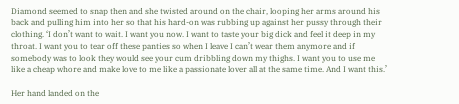Diamond seemed to snap then and she twisted around on the chair, looping her arms around his back and pulling him into her so that his hard-on was rubbing up against her pussy through their clothing. ‘I don’t want to wait. I want you now. I want to taste your big dick and feel it deep in my throat. I want you to tear off these panties so when I leave I can’t wear them anymore and if somebody was to look they would see your cum dribbling down my thighs. I want you to use me like a cheap whore and make love to me like a passionate lover all at the same time. And I want this.’

Her hand landed on the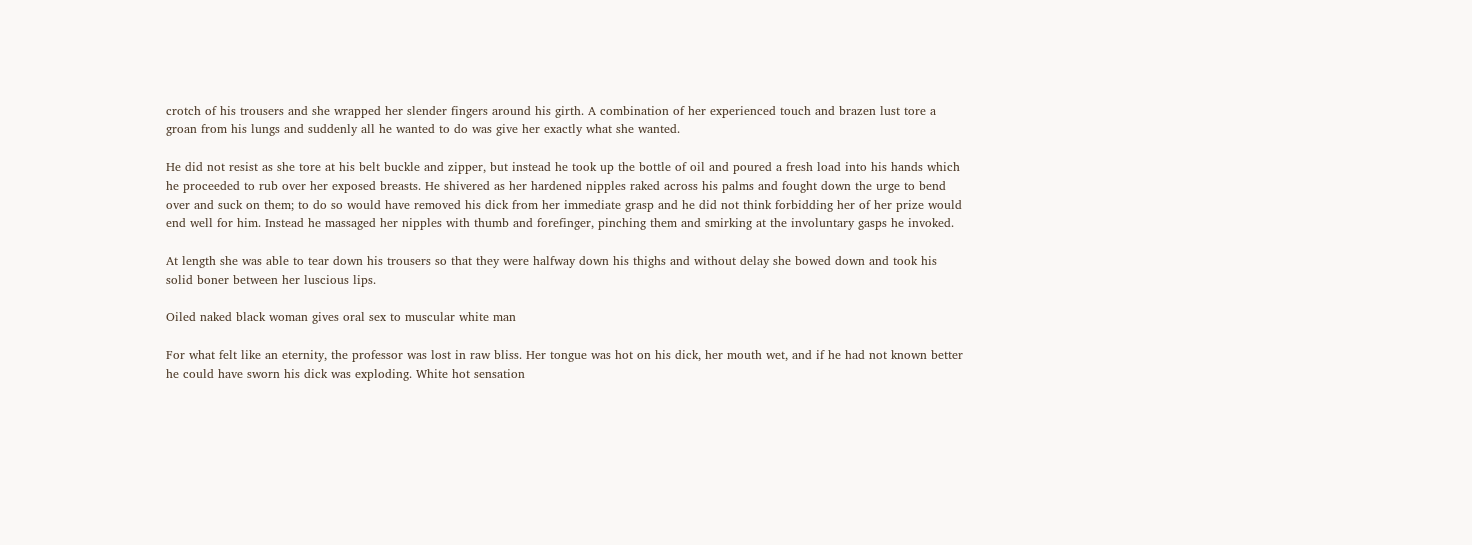crotch of his trousers and she wrapped her slender fingers around his girth. A combination of her experienced touch and brazen lust tore a groan from his lungs and suddenly all he wanted to do was give her exactly what she wanted.

He did not resist as she tore at his belt buckle and zipper, but instead he took up the bottle of oil and poured a fresh load into his hands which he proceeded to rub over her exposed breasts. He shivered as her hardened nipples raked across his palms and fought down the urge to bend over and suck on them; to do so would have removed his dick from her immediate grasp and he did not think forbidding her of her prize would end well for him. Instead he massaged her nipples with thumb and forefinger, pinching them and smirking at the involuntary gasps he invoked.

At length she was able to tear down his trousers so that they were halfway down his thighs and without delay she bowed down and took his solid boner between her luscious lips.

Oiled naked black woman gives oral sex to muscular white man

For what felt like an eternity, the professor was lost in raw bliss. Her tongue was hot on his dick, her mouth wet, and if he had not known better he could have sworn his dick was exploding. White hot sensation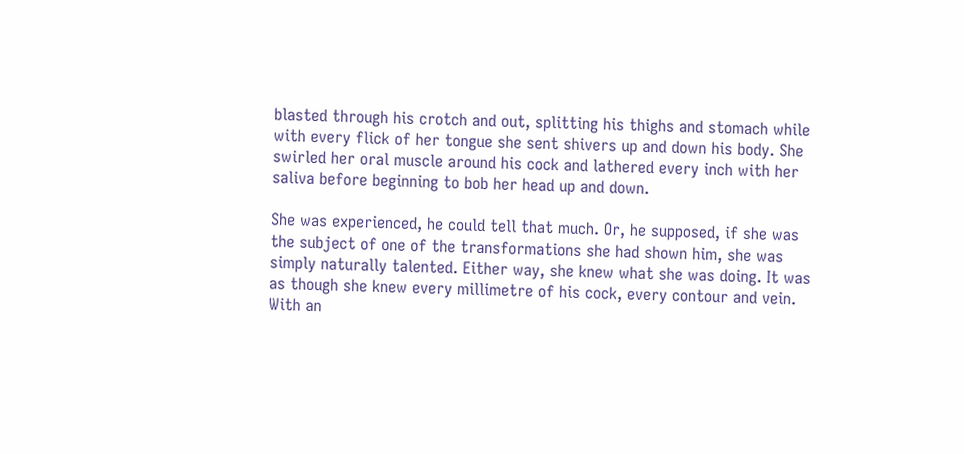blasted through his crotch and out, splitting his thighs and stomach while with every flick of her tongue she sent shivers up and down his body. She swirled her oral muscle around his cock and lathered every inch with her saliva before beginning to bob her head up and down.

She was experienced, he could tell that much. Or, he supposed, if she was the subject of one of the transformations she had shown him, she was simply naturally talented. Either way, she knew what she was doing. It was as though she knew every millimetre of his cock, every contour and vein. With an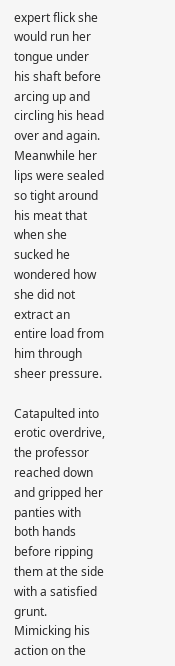expert flick she would run her tongue under his shaft before arcing up and circling his head over and again. Meanwhile her lips were sealed so tight around his meat that when she sucked he wondered how she did not extract an entire load from him through sheer pressure.

Catapulted into erotic overdrive, the professor reached down and gripped her panties with both hands before ripping them at the side with a satisfied grunt. Mimicking his action on the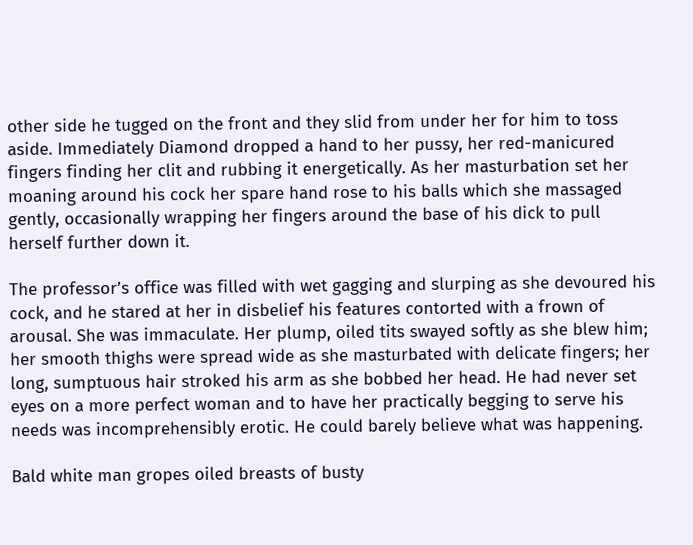other side he tugged on the front and they slid from under her for him to toss aside. Immediately Diamond dropped a hand to her pussy, her red-manicured fingers finding her clit and rubbing it energetically. As her masturbation set her moaning around his cock her spare hand rose to his balls which she massaged gently, occasionally wrapping her fingers around the base of his dick to pull herself further down it.

The professor’s office was filled with wet gagging and slurping as she devoured his cock, and he stared at her in disbelief his features contorted with a frown of arousal. She was immaculate. Her plump, oiled tits swayed softly as she blew him; her smooth thighs were spread wide as she masturbated with delicate fingers; her long, sumptuous hair stroked his arm as she bobbed her head. He had never set eyes on a more perfect woman and to have her practically begging to serve his needs was incomprehensibly erotic. He could barely believe what was happening.

Bald white man gropes oiled breasts of busty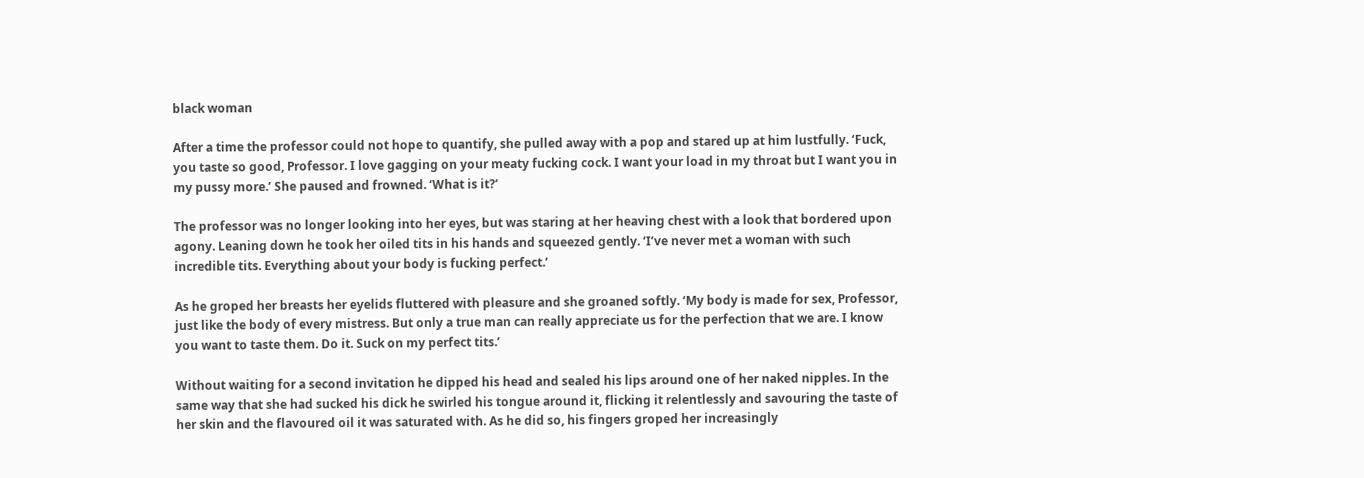black woman

After a time the professor could not hope to quantify, she pulled away with a pop and stared up at him lustfully. ‘Fuck, you taste so good, Professor. I love gagging on your meaty fucking cock. I want your load in my throat but I want you in my pussy more.’ She paused and frowned. ‘What is it?’

The professor was no longer looking into her eyes, but was staring at her heaving chest with a look that bordered upon agony. Leaning down he took her oiled tits in his hands and squeezed gently. ‘I’ve never met a woman with such incredible tits. Everything about your body is fucking perfect.’

As he groped her breasts her eyelids fluttered with pleasure and she groaned softly. ‘My body is made for sex, Professor, just like the body of every mistress. But only a true man can really appreciate us for the perfection that we are. I know you want to taste them. Do it. Suck on my perfect tits.’

Without waiting for a second invitation he dipped his head and sealed his lips around one of her naked nipples. In the same way that she had sucked his dick he swirled his tongue around it, flicking it relentlessly and savouring the taste of her skin and the flavoured oil it was saturated with. As he did so, his fingers groped her increasingly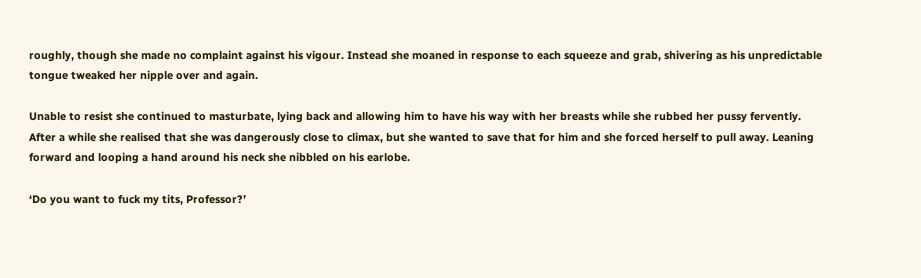roughly, though she made no complaint against his vigour. Instead she moaned in response to each squeeze and grab, shivering as his unpredictable tongue tweaked her nipple over and again.

Unable to resist she continued to masturbate, lying back and allowing him to have his way with her breasts while she rubbed her pussy fervently. After a while she realised that she was dangerously close to climax, but she wanted to save that for him and she forced herself to pull away. Leaning forward and looping a hand around his neck she nibbled on his earlobe.

‘Do you want to fuck my tits, Professor?’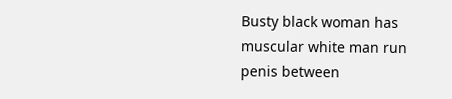Busty black woman has muscular white man run penis between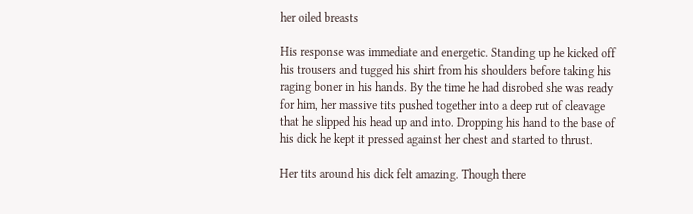her oiled breasts

His response was immediate and energetic. Standing up he kicked off his trousers and tugged his shirt from his shoulders before taking his raging boner in his hands. By the time he had disrobed she was ready for him, her massive tits pushed together into a deep rut of cleavage that he slipped his head up and into. Dropping his hand to the base of his dick he kept it pressed against her chest and started to thrust.

Her tits around his dick felt amazing. Though there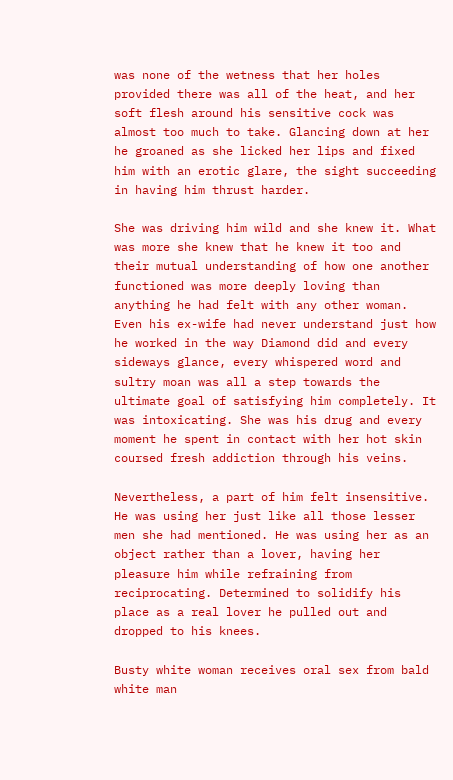was none of the wetness that her holes provided there was all of the heat, and her soft flesh around his sensitive cock was almost too much to take. Glancing down at her he groaned as she licked her lips and fixed him with an erotic glare, the sight succeeding in having him thrust harder.

She was driving him wild and she knew it. What was more she knew that he knew it too and their mutual understanding of how one another functioned was more deeply loving than anything he had felt with any other woman. Even his ex-wife had never understand just how he worked in the way Diamond did and every sideways glance, every whispered word and sultry moan was all a step towards the ultimate goal of satisfying him completely. It was intoxicating. She was his drug and every moment he spent in contact with her hot skin coursed fresh addiction through his veins.

Nevertheless, a part of him felt insensitive. He was using her just like all those lesser men she had mentioned. He was using her as an object rather than a lover, having her pleasure him while refraining from reciprocating. Determined to solidify his place as a real lover he pulled out and dropped to his knees.

Busty white woman receives oral sex from bald white man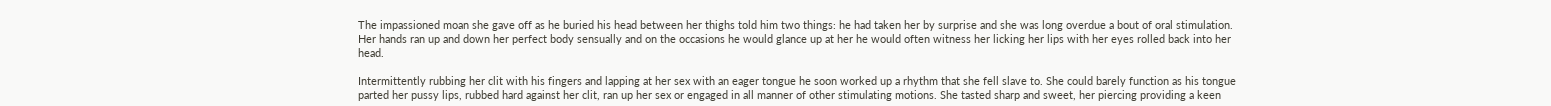The impassioned moan she gave off as he buried his head between her thighs told him two things: he had taken her by surprise and she was long overdue a bout of oral stimulation. Her hands ran up and down her perfect body sensually and on the occasions he would glance up at her he would often witness her licking her lips with her eyes rolled back into her head.

Intermittently rubbing her clit with his fingers and lapping at her sex with an eager tongue he soon worked up a rhythm that she fell slave to. She could barely function as his tongue parted her pussy lips, rubbed hard against her clit, ran up her sex or engaged in all manner of other stimulating motions. She tasted sharp and sweet, her piercing providing a keen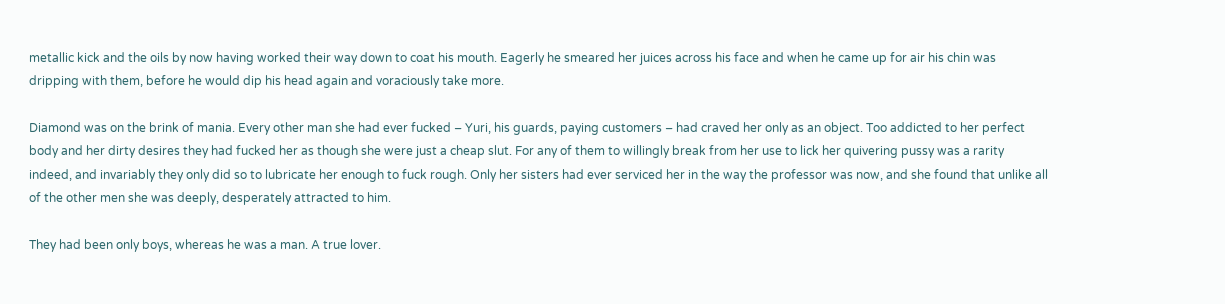metallic kick and the oils by now having worked their way down to coat his mouth. Eagerly he smeared her juices across his face and when he came up for air his chin was dripping with them, before he would dip his head again and voraciously take more.

Diamond was on the brink of mania. Every other man she had ever fucked – Yuri, his guards, paying customers – had craved her only as an object. Too addicted to her perfect body and her dirty desires they had fucked her as though she were just a cheap slut. For any of them to willingly break from her use to lick her quivering pussy was a rarity indeed, and invariably they only did so to lubricate her enough to fuck rough. Only her sisters had ever serviced her in the way the professor was now, and she found that unlike all of the other men she was deeply, desperately attracted to him.

They had been only boys, whereas he was a man. A true lover.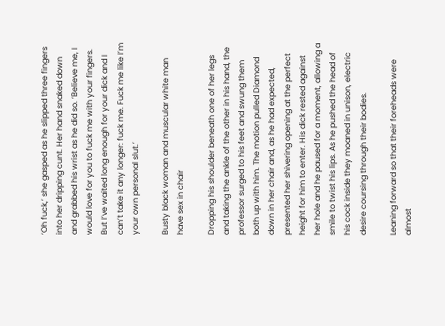‘Oh fuck,’ she gasped as he slipped three fingers into her dripping cunt. Her hand snaked down and grabbed his wrist as he did so. ‘Believe me, I would love for you to fuck me with your fingers. But I’ve waited long enough for your dick and I can’t take it any longer: fuck me. Fuck me like I’m your own personal slut.’

Busty black woman and muscular white man have sex in chair

Dropping his shoulder beneath one of her legs and taking the ankle of the other in his hand, the professor surged to his feet and swung them both up with him. The motion pulled Diamond down in her chair and, as he had expected, presented her shivering opening at the perfect height for him to enter. His dick rested against her hole and he paused for a moment, allowing a smile to twist his lips. As he pushed the head of his cock inside they moaned in unison, electric desire coursing through their bodies.

Leaning forward so that their foreheads were almost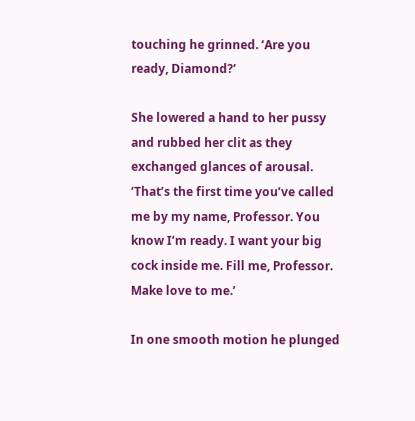touching he grinned. ‘Are you ready, Diamond?’

She lowered a hand to her pussy and rubbed her clit as they exchanged glances of arousal. ‘That’s the first time you’ve called me by my name, Professor. You know I’m ready. I want your big cock inside me. Fill me, Professor. Make love to me.’

In one smooth motion he plunged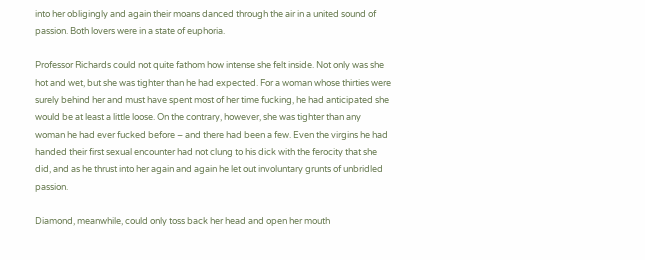into her obligingly and again their moans danced through the air in a united sound of passion. Both lovers were in a state of euphoria.

Professor Richards could not quite fathom how intense she felt inside. Not only was she hot and wet, but she was tighter than he had expected. For a woman whose thirties were surely behind her and must have spent most of her time fucking, he had anticipated she would be at least a little loose. On the contrary, however, she was tighter than any woman he had ever fucked before – and there had been a few. Even the virgins he had handed their first sexual encounter had not clung to his dick with the ferocity that she did, and as he thrust into her again and again he let out involuntary grunts of unbridled passion.

Diamond, meanwhile, could only toss back her head and open her mouth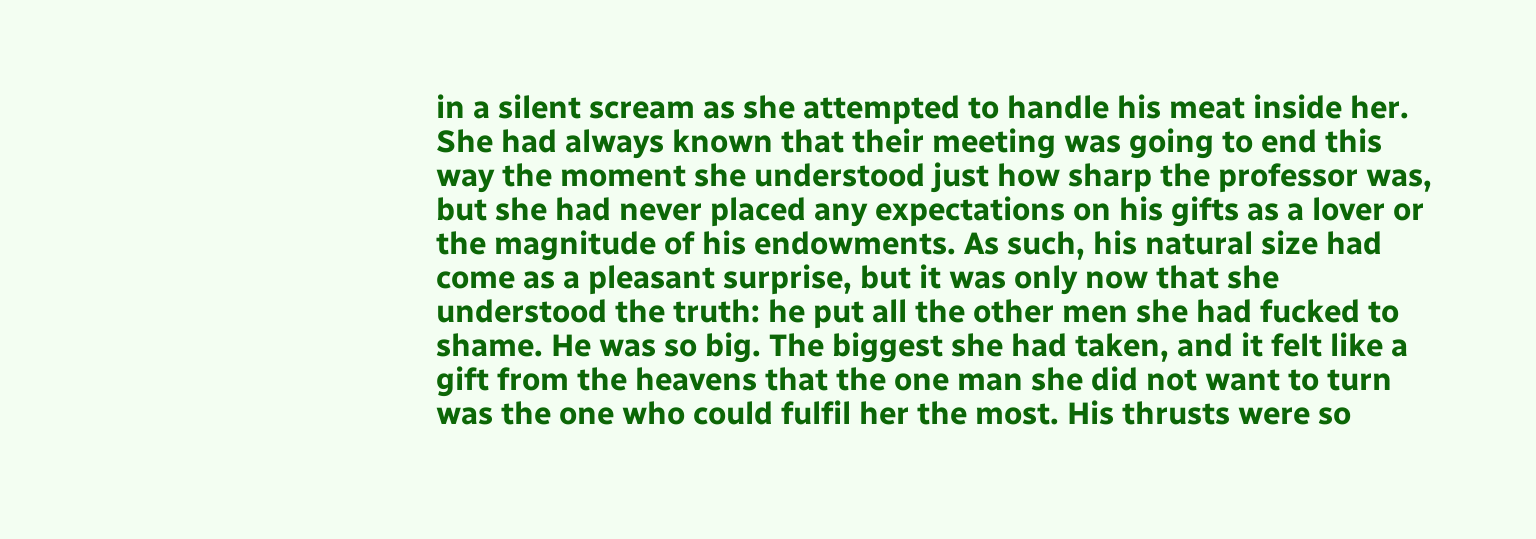in a silent scream as she attempted to handle his meat inside her. She had always known that their meeting was going to end this way the moment she understood just how sharp the professor was, but she had never placed any expectations on his gifts as a lover or the magnitude of his endowments. As such, his natural size had come as a pleasant surprise, but it was only now that she understood the truth: he put all the other men she had fucked to shame. He was so big. The biggest she had taken, and it felt like a gift from the heavens that the one man she did not want to turn was the one who could fulfil her the most. His thrusts were so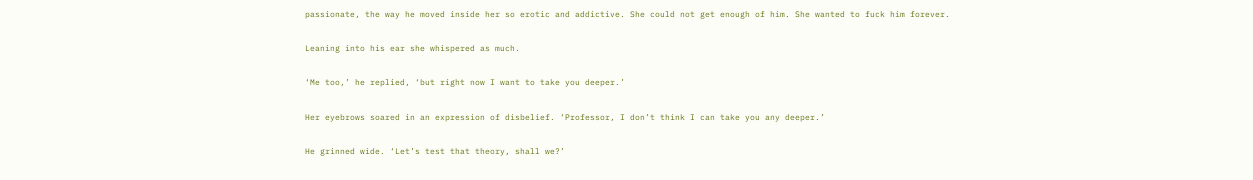passionate, the way he moved inside her so erotic and addictive. She could not get enough of him. She wanted to fuck him forever.

Leaning into his ear she whispered as much.

‘Me too,’ he replied, ‘but right now I want to take you deeper.’

Her eyebrows soared in an expression of disbelief. ‘Professor, I don’t think I can take you any deeper.’

He grinned wide. ‘Let’s test that theory, shall we?’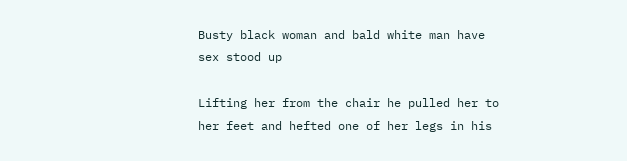Busty black woman and bald white man have sex stood up

Lifting her from the chair he pulled her to her feet and hefted one of her legs in his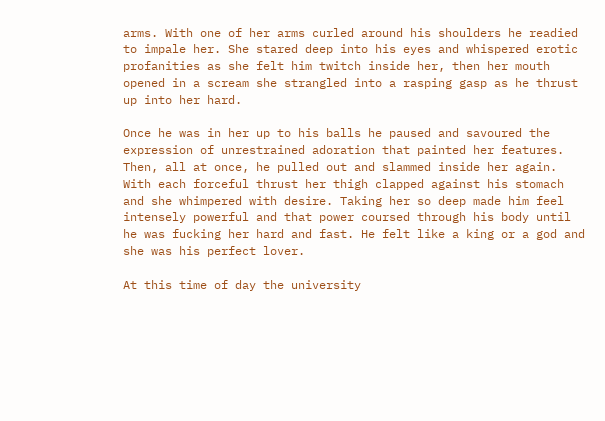arms. With one of her arms curled around his shoulders he readied to impale her. She stared deep into his eyes and whispered erotic profanities as she felt him twitch inside her, then her mouth opened in a scream she strangled into a rasping gasp as he thrust up into her hard.

Once he was in her up to his balls he paused and savoured the expression of unrestrained adoration that painted her features. Then, all at once, he pulled out and slammed inside her again. With each forceful thrust her thigh clapped against his stomach and she whimpered with desire. Taking her so deep made him feel intensely powerful and that power coursed through his body until he was fucking her hard and fast. He felt like a king or a god and she was his perfect lover.

At this time of day the university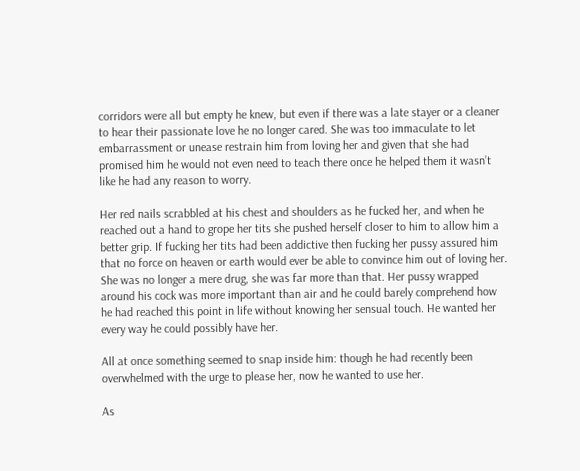corridors were all but empty he knew, but even if there was a late stayer or a cleaner to hear their passionate love he no longer cared. She was too immaculate to let embarrassment or unease restrain him from loving her and given that she had promised him he would not even need to teach there once he helped them it wasn’t like he had any reason to worry.

Her red nails scrabbled at his chest and shoulders as he fucked her, and when he reached out a hand to grope her tits she pushed herself closer to him to allow him a better grip. If fucking her tits had been addictive then fucking her pussy assured him that no force on heaven or earth would ever be able to convince him out of loving her. She was no longer a mere drug, she was far more than that. Her pussy wrapped around his cock was more important than air and he could barely comprehend how he had reached this point in life without knowing her sensual touch. He wanted her every way he could possibly have her.

All at once something seemed to snap inside him: though he had recently been overwhelmed with the urge to please her, now he wanted to use her.

As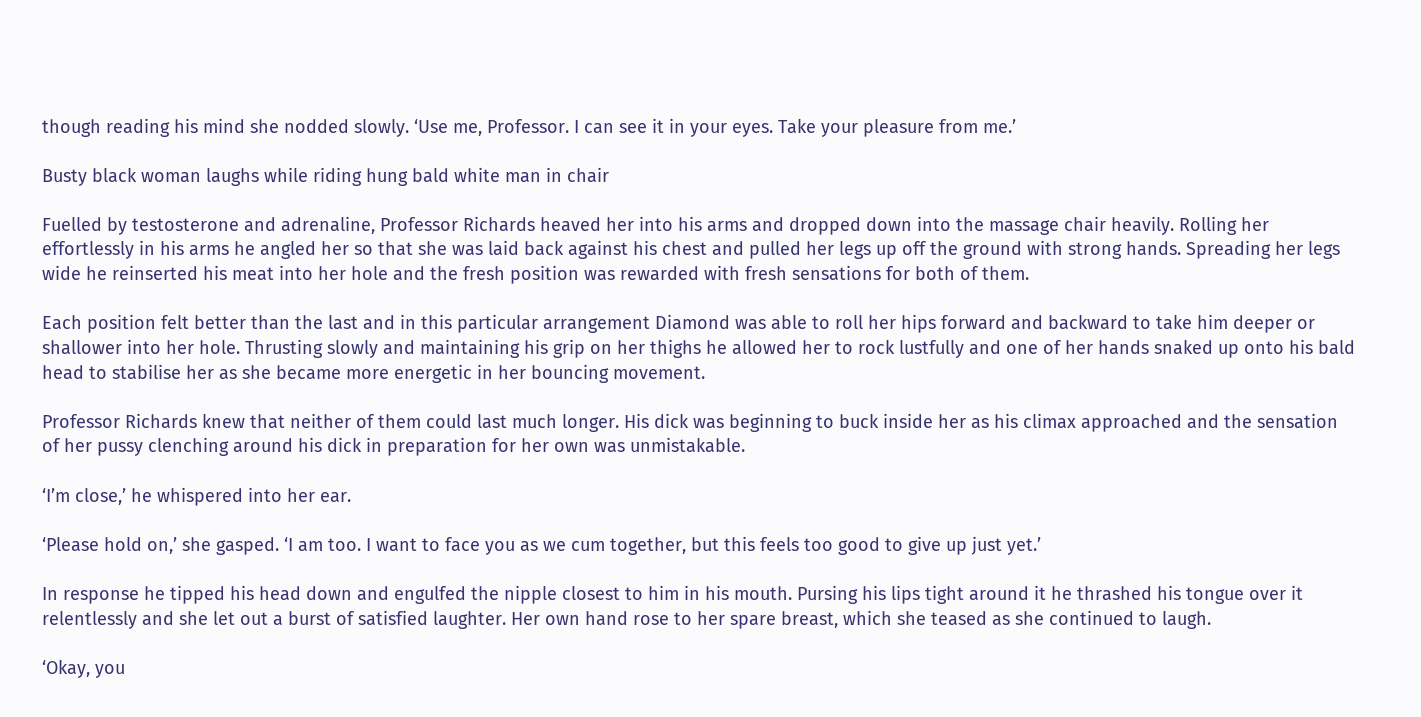though reading his mind she nodded slowly. ‘Use me, Professor. I can see it in your eyes. Take your pleasure from me.’

Busty black woman laughs while riding hung bald white man in chair

Fuelled by testosterone and adrenaline, Professor Richards heaved her into his arms and dropped down into the massage chair heavily. Rolling her effortlessly in his arms he angled her so that she was laid back against his chest and pulled her legs up off the ground with strong hands. Spreading her legs wide he reinserted his meat into her hole and the fresh position was rewarded with fresh sensations for both of them.

Each position felt better than the last and in this particular arrangement Diamond was able to roll her hips forward and backward to take him deeper or shallower into her hole. Thrusting slowly and maintaining his grip on her thighs he allowed her to rock lustfully and one of her hands snaked up onto his bald head to stabilise her as she became more energetic in her bouncing movement.

Professor Richards knew that neither of them could last much longer. His dick was beginning to buck inside her as his climax approached and the sensation of her pussy clenching around his dick in preparation for her own was unmistakable.

‘I’m close,’ he whispered into her ear.

‘Please hold on,’ she gasped. ‘I am too. I want to face you as we cum together, but this feels too good to give up just yet.’

In response he tipped his head down and engulfed the nipple closest to him in his mouth. Pursing his lips tight around it he thrashed his tongue over it relentlessly and she let out a burst of satisfied laughter. Her own hand rose to her spare breast, which she teased as she continued to laugh.

‘Okay, you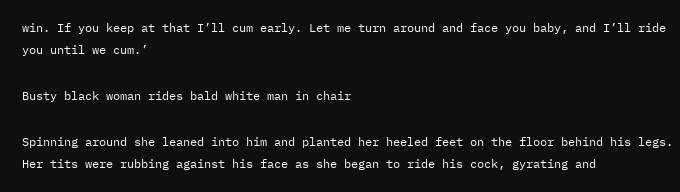win. If you keep at that I’ll cum early. Let me turn around and face you baby, and I’ll ride you until we cum.’

Busty black woman rides bald white man in chair

Spinning around she leaned into him and planted her heeled feet on the floor behind his legs. Her tits were rubbing against his face as she began to ride his cock, gyrating and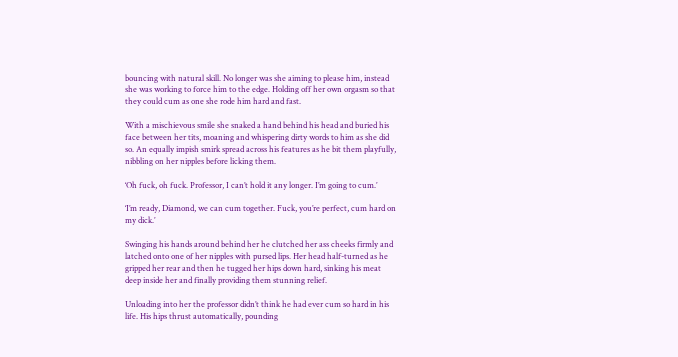bouncing with natural skill. No longer was she aiming to please him, instead she was working to force him to the edge. Holding off her own orgasm so that they could cum as one she rode him hard and fast.

With a mischievous smile she snaked a hand behind his head and buried his face between her tits, moaning and whispering dirty words to him as she did so. An equally impish smirk spread across his features as he bit them playfully, nibbling on her nipples before licking them.

‘Oh fuck, oh fuck. Professor, I can’t hold it any longer. I’m going to cum.’

‘I’m ready, Diamond, we can cum together. Fuck, you’re perfect, cum hard on my dick.’

Swinging his hands around behind her he clutched her ass cheeks firmly and latched onto one of her nipples with pursed lips. Her head half-turned as he gripped her rear and then he tugged her hips down hard, sinking his meat deep inside her and finally providing them stunning relief.

Unloading into her the professor didn’t think he had ever cum so hard in his life. His hips thrust automatically, pounding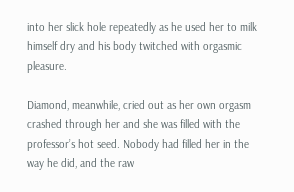into her slick hole repeatedly as he used her to milk himself dry and his body twitched with orgasmic pleasure.

Diamond, meanwhile, cried out as her own orgasm crashed through her and she was filled with the professor’s hot seed. Nobody had filled her in the way he did, and the raw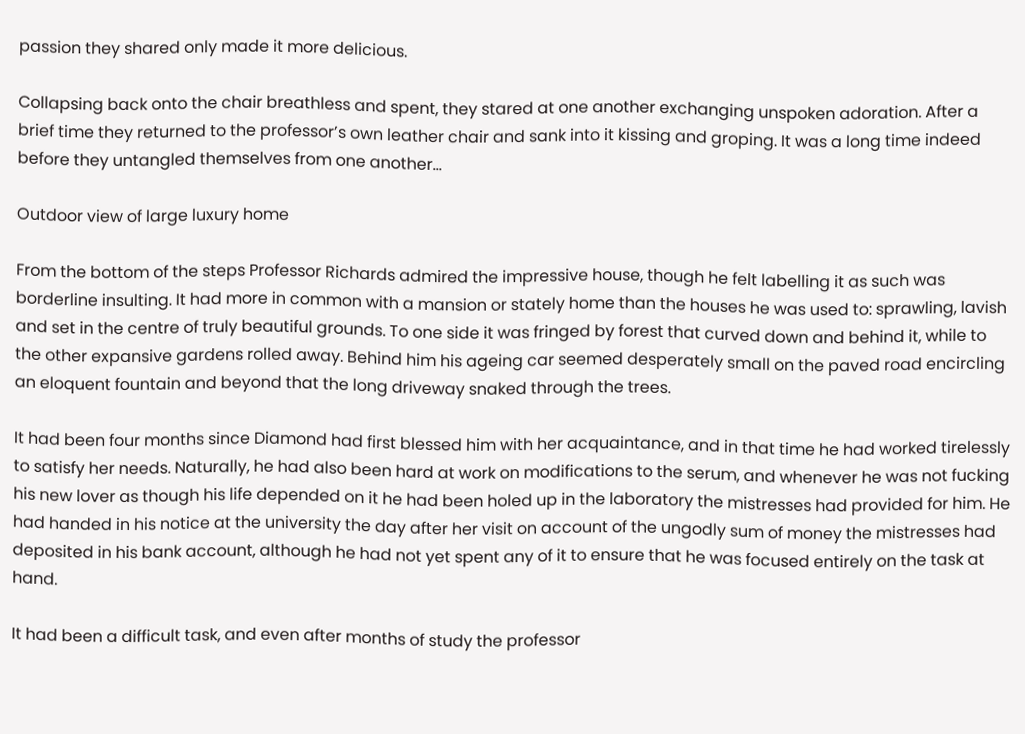passion they shared only made it more delicious.

Collapsing back onto the chair breathless and spent, they stared at one another exchanging unspoken adoration. After a brief time they returned to the professor’s own leather chair and sank into it kissing and groping. It was a long time indeed before they untangled themselves from one another…

Outdoor view of large luxury home

From the bottom of the steps Professor Richards admired the impressive house, though he felt labelling it as such was borderline insulting. It had more in common with a mansion or stately home than the houses he was used to: sprawling, lavish and set in the centre of truly beautiful grounds. To one side it was fringed by forest that curved down and behind it, while to the other expansive gardens rolled away. Behind him his ageing car seemed desperately small on the paved road encircling an eloquent fountain and beyond that the long driveway snaked through the trees.

It had been four months since Diamond had first blessed him with her acquaintance, and in that time he had worked tirelessly to satisfy her needs. Naturally, he had also been hard at work on modifications to the serum, and whenever he was not fucking his new lover as though his life depended on it he had been holed up in the laboratory the mistresses had provided for him. He had handed in his notice at the university the day after her visit on account of the ungodly sum of money the mistresses had deposited in his bank account, although he had not yet spent any of it to ensure that he was focused entirely on the task at hand.

It had been a difficult task, and even after months of study the professor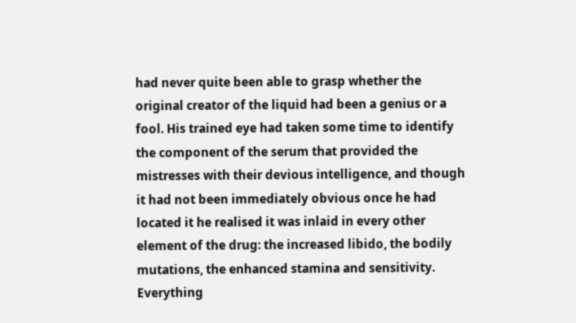had never quite been able to grasp whether the original creator of the liquid had been a genius or a fool. His trained eye had taken some time to identify the component of the serum that provided the mistresses with their devious intelligence, and though it had not been immediately obvious once he had located it he realised it was inlaid in every other element of the drug: the increased libido, the bodily mutations, the enhanced stamina and sensitivity. Everything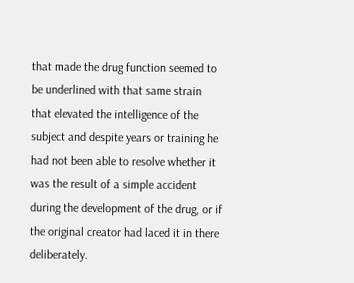that made the drug function seemed to be underlined with that same strain that elevated the intelligence of the subject and despite years or training he had not been able to resolve whether it was the result of a simple accident during the development of the drug, or if the original creator had laced it in there deliberately.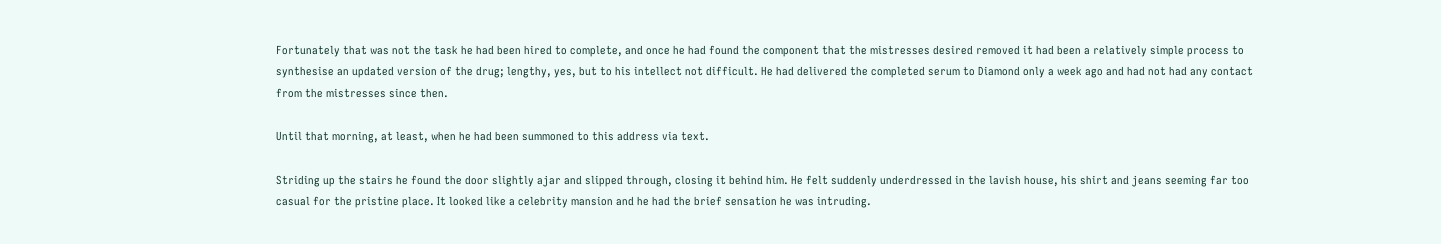Fortunately that was not the task he had been hired to complete, and once he had found the component that the mistresses desired removed it had been a relatively simple process to synthesise an updated version of the drug; lengthy, yes, but to his intellect not difficult. He had delivered the completed serum to Diamond only a week ago and had not had any contact from the mistresses since then.

Until that morning, at least, when he had been summoned to this address via text.

Striding up the stairs he found the door slightly ajar and slipped through, closing it behind him. He felt suddenly underdressed in the lavish house, his shirt and jeans seeming far too casual for the pristine place. It looked like a celebrity mansion and he had the brief sensation he was intruding.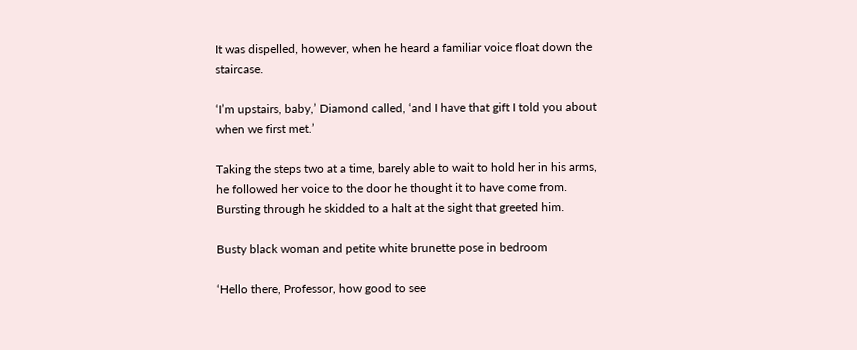It was dispelled, however, when he heard a familiar voice float down the staircase.

‘I’m upstairs, baby,’ Diamond called, ‘and I have that gift I told you about when we first met.’

Taking the steps two at a time, barely able to wait to hold her in his arms, he followed her voice to the door he thought it to have come from. Bursting through he skidded to a halt at the sight that greeted him.

Busty black woman and petite white brunette pose in bedroom

‘Hello there, Professor, how good to see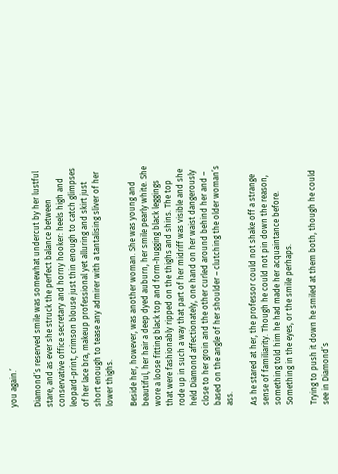you again.’

Diamond’s reserved smile was somewhat undercut by her lustful stare, and as ever she struck the perfect balance between conservative office secretary and horny hooker: heels high and leopard-print, crimson blouse just thin enough to catch glimpses of her lace bra, makeup professional yet alluring and skirt just short enough to tease any admirer with a tantalising sliver of her lower thighs.

Beside her, however, was another woman. She was young and beautiful, her hair a deep dyed auburn, her smile pearly white. She wore a loose fitting black top and form-hugging black leggings that were fashionably ripped on the thighs and shins. The top rode up in such a way that part of her midriff was visible and she held Diamond affectionately, one hand on her waist dangerously close to her groin and the other curled around behind her and – based on the angle of her shoulder – clutching the older woman’s ass.

As he stared at her, the professor could not shake off a strange sense of familiarity. Though he could not pin down the reason, something told him he had made her acquaintance before. Something in the eyes, or the smile perhaps.

Trying to push it down he smiled at them both, though he could see in Diamond’s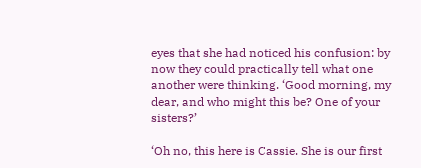eyes that she had noticed his confusion: by now they could practically tell what one another were thinking. ‘Good morning, my dear, and who might this be? One of your sisters?’

‘Oh no, this here is Cassie. She is our first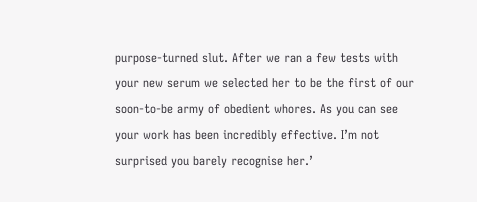purpose-turned slut. After we ran a few tests with your new serum we selected her to be the first of our soon-to-be army of obedient whores. As you can see your work has been incredibly effective. I’m not surprised you barely recognise her.’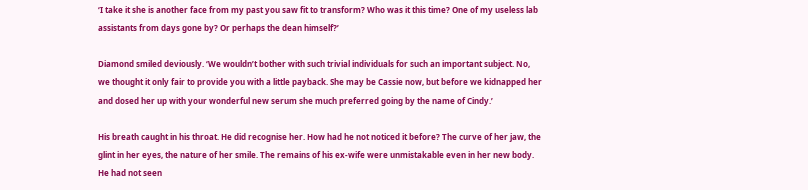‘I take it she is another face from my past you saw fit to transform? Who was it this time? One of my useless lab assistants from days gone by? Or perhaps the dean himself?’

Diamond smiled deviously. ‘We wouldn’t bother with such trivial individuals for such an important subject. No, we thought it only fair to provide you with a little payback. She may be Cassie now, but before we kidnapped her and dosed her up with your wonderful new serum she much preferred going by the name of Cindy.’

His breath caught in his throat. He did recognise her. How had he not noticed it before? The curve of her jaw, the glint in her eyes, the nature of her smile. The remains of his ex-wife were unmistakable even in her new body. He had not seen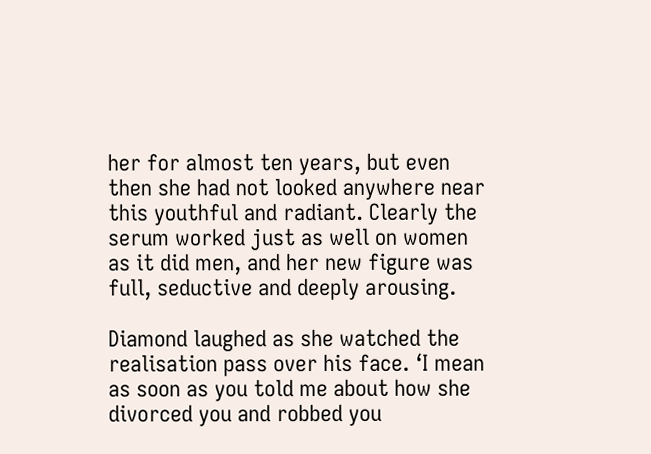her for almost ten years, but even then she had not looked anywhere near this youthful and radiant. Clearly the serum worked just as well on women as it did men, and her new figure was full, seductive and deeply arousing.

Diamond laughed as she watched the realisation pass over his face. ‘I mean as soon as you told me about how she divorced you and robbed you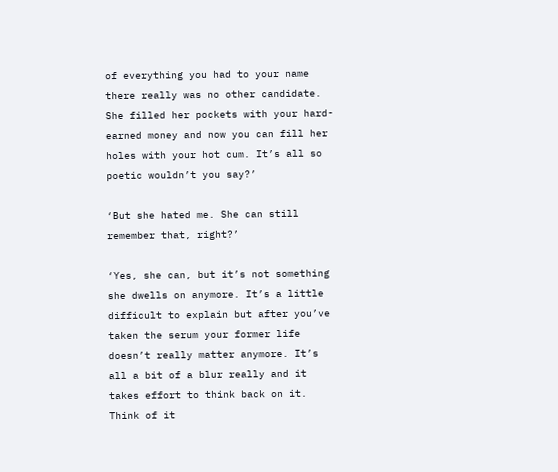of everything you had to your name there really was no other candidate. She filled her pockets with your hard-earned money and now you can fill her holes with your hot cum. It’s all so poetic wouldn’t you say?’

‘But she hated me. She can still remember that, right?’

‘Yes, she can, but it’s not something she dwells on anymore. It’s a little difficult to explain but after you’ve taken the serum your former life doesn’t really matter anymore. It’s all a bit of a blur really and it takes effort to think back on it. Think of it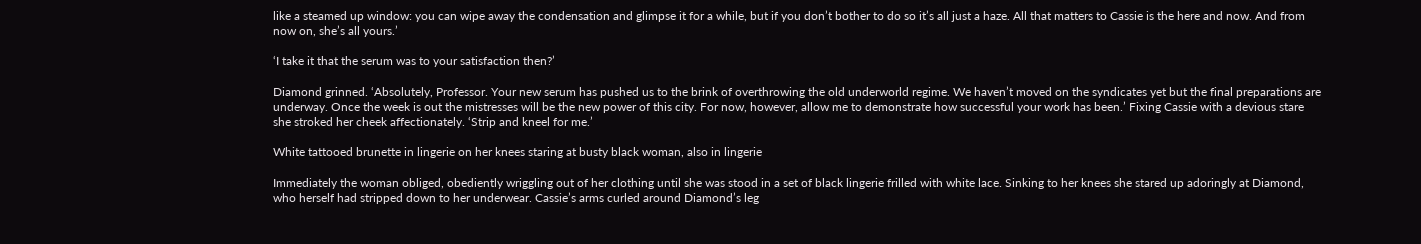like a steamed up window: you can wipe away the condensation and glimpse it for a while, but if you don’t bother to do so it’s all just a haze. All that matters to Cassie is the here and now. And from now on, she’s all yours.’

‘I take it that the serum was to your satisfaction then?’

Diamond grinned. ‘Absolutely, Professor. Your new serum has pushed us to the brink of overthrowing the old underworld regime. We haven’t moved on the syndicates yet but the final preparations are underway. Once the week is out the mistresses will be the new power of this city. For now, however, allow me to demonstrate how successful your work has been.’ Fixing Cassie with a devious stare she stroked her cheek affectionately. ‘Strip and kneel for me.’

White tattooed brunette in lingerie on her knees staring at busty black woman, also in lingerie

Immediately the woman obliged, obediently wriggling out of her clothing until she was stood in a set of black lingerie frilled with white lace. Sinking to her knees she stared up adoringly at Diamond, who herself had stripped down to her underwear. Cassie’s arms curled around Diamond’s leg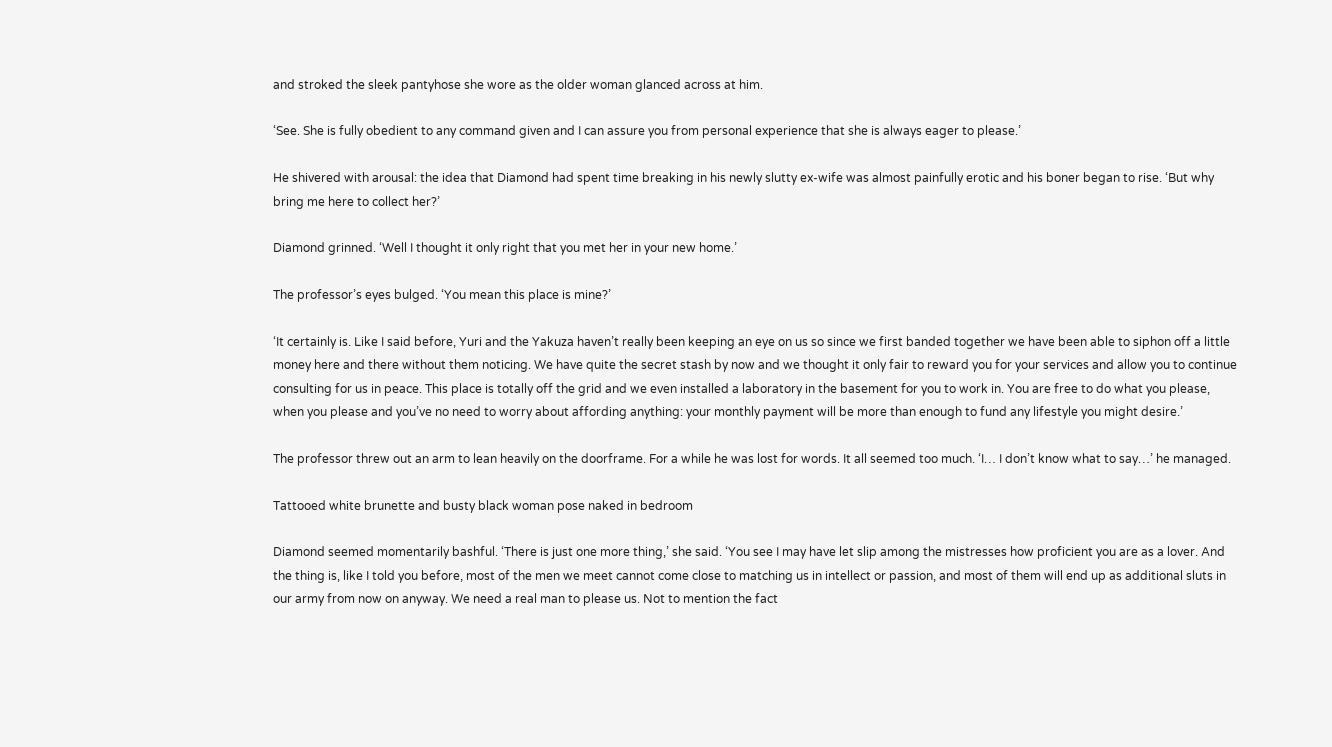and stroked the sleek pantyhose she wore as the older woman glanced across at him.

‘See. She is fully obedient to any command given and I can assure you from personal experience that she is always eager to please.’

He shivered with arousal: the idea that Diamond had spent time breaking in his newly slutty ex-wife was almost painfully erotic and his boner began to rise. ‘But why bring me here to collect her?’

Diamond grinned. ‘Well I thought it only right that you met her in your new home.’

The professor’s eyes bulged. ‘You mean this place is mine?’

‘It certainly is. Like I said before, Yuri and the Yakuza haven’t really been keeping an eye on us so since we first banded together we have been able to siphon off a little money here and there without them noticing. We have quite the secret stash by now and we thought it only fair to reward you for your services and allow you to continue consulting for us in peace. This place is totally off the grid and we even installed a laboratory in the basement for you to work in. You are free to do what you please, when you please and you’ve no need to worry about affording anything: your monthly payment will be more than enough to fund any lifestyle you might desire.’

The professor threw out an arm to lean heavily on the doorframe. For a while he was lost for words. It all seemed too much. ‘I… I don’t know what to say…’ he managed.

Tattooed white brunette and busty black woman pose naked in bedroom

Diamond seemed momentarily bashful. ‘There is just one more thing,’ she said. ‘You see I may have let slip among the mistresses how proficient you are as a lover. And the thing is, like I told you before, most of the men we meet cannot come close to matching us in intellect or passion, and most of them will end up as additional sluts in our army from now on anyway. We need a real man to please us. Not to mention the fact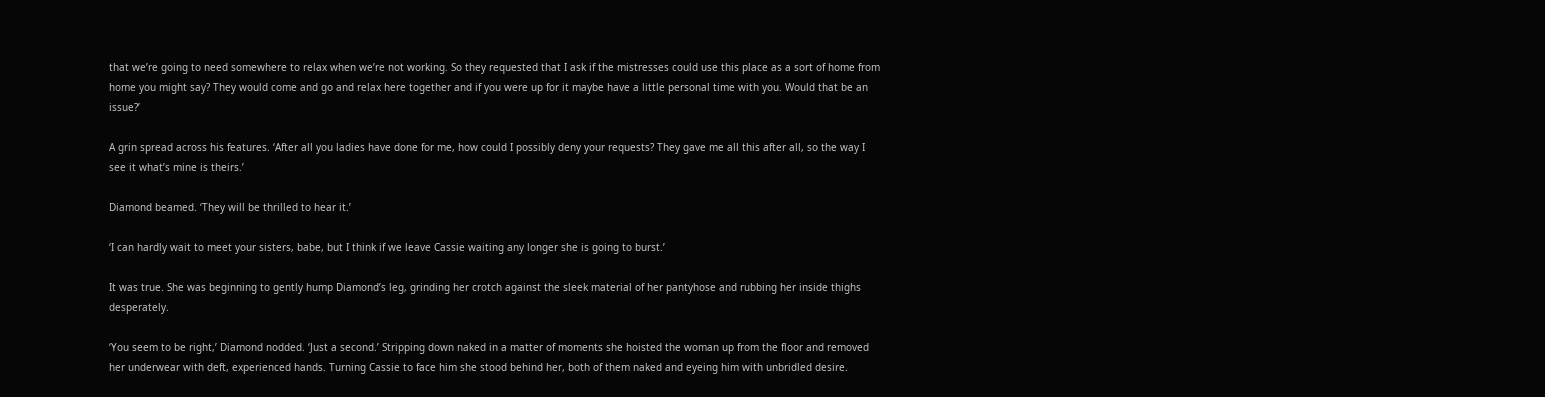that we’re going to need somewhere to relax when we’re not working. So they requested that I ask if the mistresses could use this place as a sort of home from home you might say? They would come and go and relax here together and if you were up for it maybe have a little personal time with you. Would that be an issue?’

A grin spread across his features. ‘After all you ladies have done for me, how could I possibly deny your requests? They gave me all this after all, so the way I see it what’s mine is theirs.’

Diamond beamed. ‘They will be thrilled to hear it.’

‘I can hardly wait to meet your sisters, babe, but I think if we leave Cassie waiting any longer she is going to burst.’

It was true. She was beginning to gently hump Diamond’s leg, grinding her crotch against the sleek material of her pantyhose and rubbing her inside thighs desperately.

‘You seem to be right,’ Diamond nodded. ‘Just a second.’ Stripping down naked in a matter of moments she hoisted the woman up from the floor and removed her underwear with deft, experienced hands. Turning Cassie to face him she stood behind her, both of them naked and eyeing him with unbridled desire.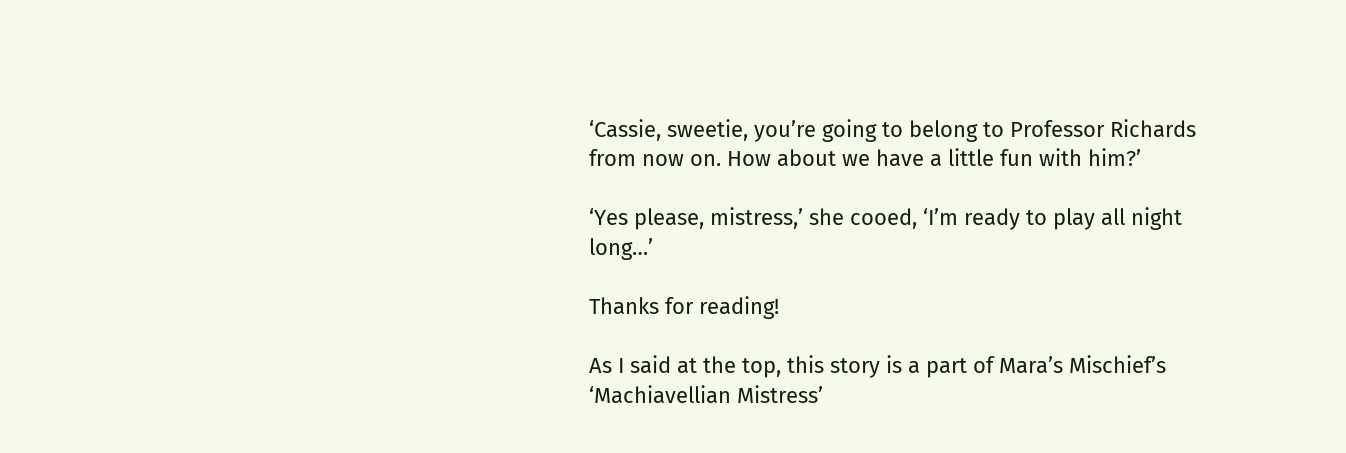‘Cassie, sweetie, you’re going to belong to Professor Richards from now on. How about we have a little fun with him?’

‘Yes please, mistress,’ she cooed, ‘I’m ready to play all night long…’

Thanks for reading!

As I said at the top, this story is a part of Mara’s Mischief’s ‘Machiavellian Mistress’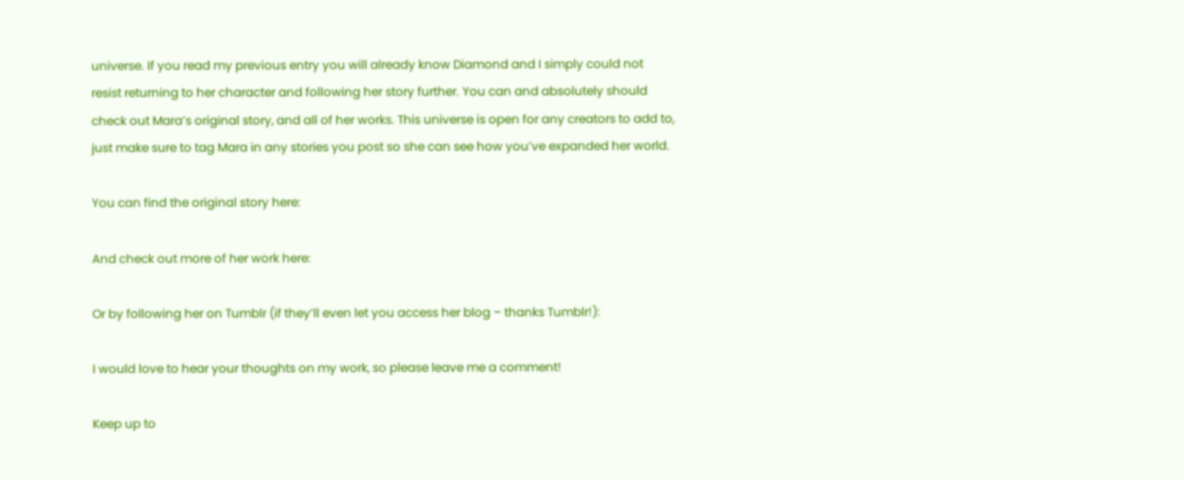universe. If you read my previous entry you will already know Diamond and I simply could not resist returning to her character and following her story further. You can and absolutely should check out Mara’s original story, and all of her works. This universe is open for any creators to add to, just make sure to tag Mara in any stories you post so she can see how you’ve expanded her world.

You can find the original story here:

And check out more of her work here:

Or by following her on Tumblr (if they’ll even let you access her blog – thanks Tumblr!):

I would love to hear your thoughts on my work, so please leave me a comment!

Keep up to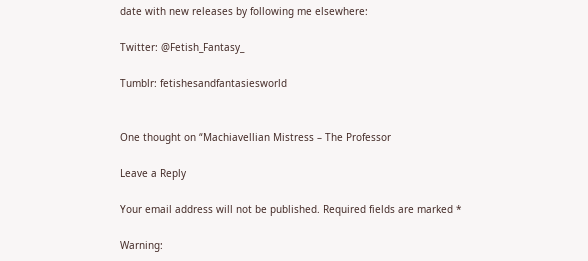date with new releases by following me elsewhere:

Twitter: @Fetish_Fantasy_

Tumblr: fetishesandfantasiesworld


One thought on “Machiavellian Mistress – The Professor

Leave a Reply

Your email address will not be published. Required fields are marked *

Warning: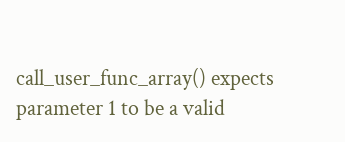call_user_func_array() expects parameter 1 to be a valid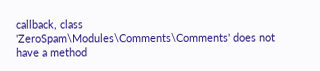callback, class 'ZeroSpam\Modules\Comments\Comments' does not have a method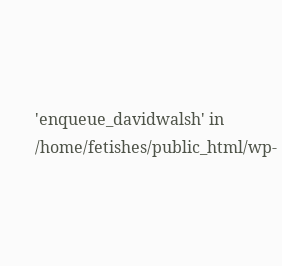'enqueue_davidwalsh' in /home/fetishes/public_html/wp-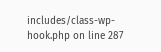includes/class-wp-hook.php on line 287